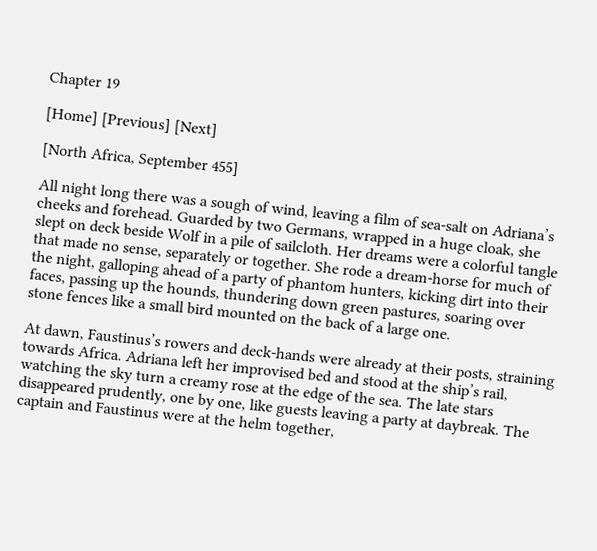Chapter 19

[Home] [Previous] [Next]

[North Africa, September 455]

All night long there was a sough of wind, leaving a film of sea-salt on Adriana’s cheeks and forehead. Guarded by two Germans, wrapped in a huge cloak, she slept on deck beside Wolf in a pile of sailcloth. Her dreams were a colorful tangle that made no sense, separately or together. She rode a dream-horse for much of the night, galloping ahead of a party of phantom hunters, kicking dirt into their faces, passing up the hounds, thundering down green pastures, soaring over stone fences like a small bird mounted on the back of a large one.

At dawn, Faustinus’s rowers and deck-hands were already at their posts, straining towards Africa. Adriana left her improvised bed and stood at the ship’s rail, watching the sky turn a creamy rose at the edge of the sea. The late stars disappeared prudently, one by one, like guests leaving a party at daybreak. The captain and Faustinus were at the helm together,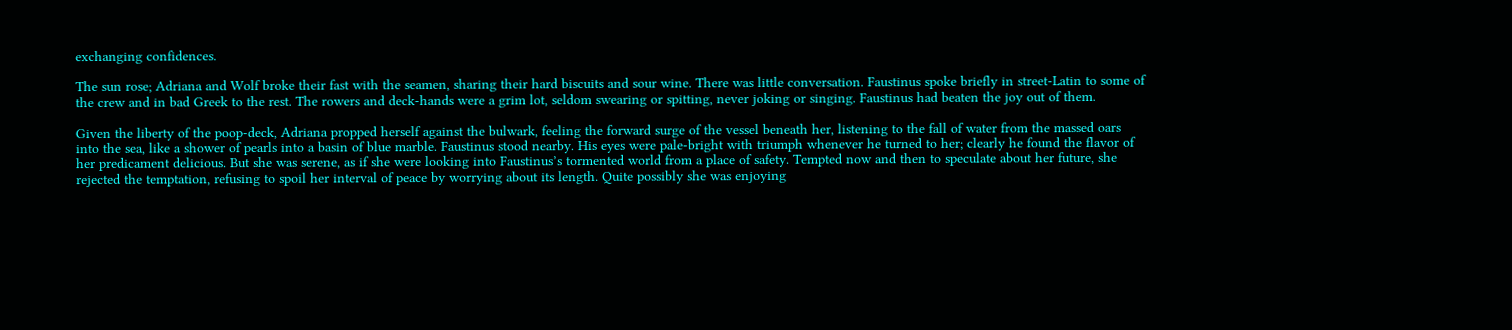exchanging confidences.

The sun rose; Adriana and Wolf broke their fast with the seamen, sharing their hard biscuits and sour wine. There was little conversation. Faustinus spoke briefly in street-Latin to some of the crew and in bad Greek to the rest. The rowers and deck-hands were a grim lot, seldom swearing or spitting, never joking or singing. Faustinus had beaten the joy out of them.

Given the liberty of the poop-deck, Adriana propped herself against the bulwark, feeling the forward surge of the vessel beneath her, listening to the fall of water from the massed oars into the sea, like a shower of pearls into a basin of blue marble. Faustinus stood nearby. His eyes were pale-bright with triumph whenever he turned to her; clearly he found the flavor of her predicament delicious. But she was serene, as if she were looking into Faustinus’s tormented world from a place of safety. Tempted now and then to speculate about her future, she rejected the temptation, refusing to spoil her interval of peace by worrying about its length. Quite possibly she was enjoying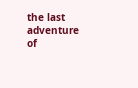the last adventure of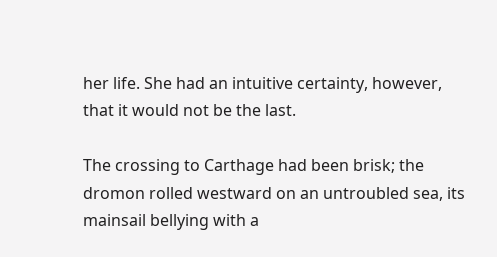her life. She had an intuitive certainty, however, that it would not be the last.

The crossing to Carthage had been brisk; the dromon rolled westward on an untroubled sea, its mainsail bellying with a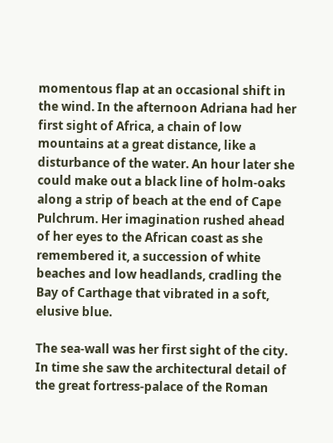momentous flap at an occasional shift in the wind. In the afternoon Adriana had her first sight of Africa, a chain of low mountains at a great distance, like a disturbance of the water. An hour later she could make out a black line of holm-oaks along a strip of beach at the end of Cape Pulchrum. Her imagination rushed ahead of her eyes to the African coast as she remembered it, a succession of white beaches and low headlands, cradling the Bay of Carthage that vibrated in a soft, elusive blue.

The sea-wall was her first sight of the city. In time she saw the architectural detail of the great fortress-palace of the Roman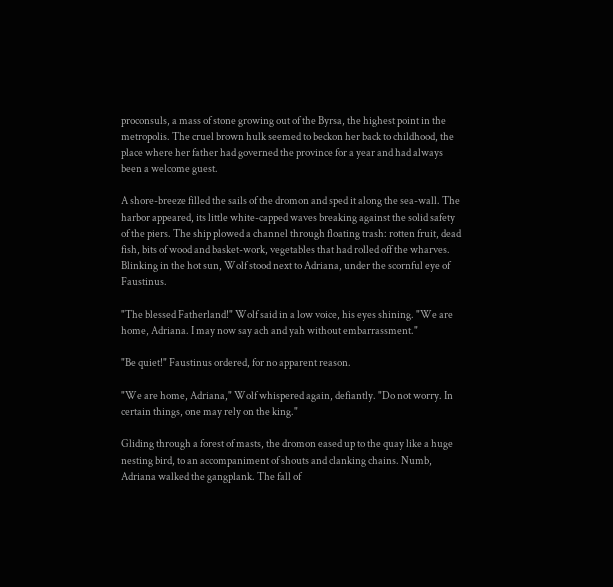proconsuls, a mass of stone growing out of the Byrsa, the highest point in the metropolis. The cruel brown hulk seemed to beckon her back to childhood, the place where her father had governed the province for a year and had always been a welcome guest.

A shore-breeze filled the sails of the dromon and sped it along the sea-wall. The harbor appeared, its little white-capped waves breaking against the solid safety of the piers. The ship plowed a channel through floating trash: rotten fruit, dead fish, bits of wood and basket-work, vegetables that had rolled off the wharves. Blinking in the hot sun, Wolf stood next to Adriana, under the scornful eye of Faustinus.

"The blessed Fatherland!" Wolf said in a low voice, his eyes shining. "We are home, Adriana. I may now say ach and yah without embarrassment."

"Be quiet!" Faustinus ordered, for no apparent reason.

"We are home, Adriana," Wolf whispered again, defiantly. "Do not worry. In certain things, one may rely on the king."

Gliding through a forest of masts, the dromon eased up to the quay like a huge nesting bird, to an accompaniment of shouts and clanking chains. Numb, Adriana walked the gangplank. The fall of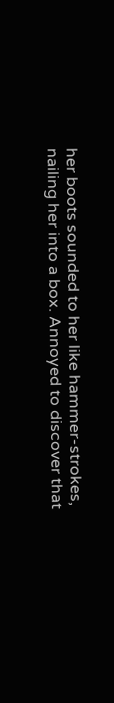her boots sounded to her like hammer-strokes, nailing her into a box. Annoyed to discover that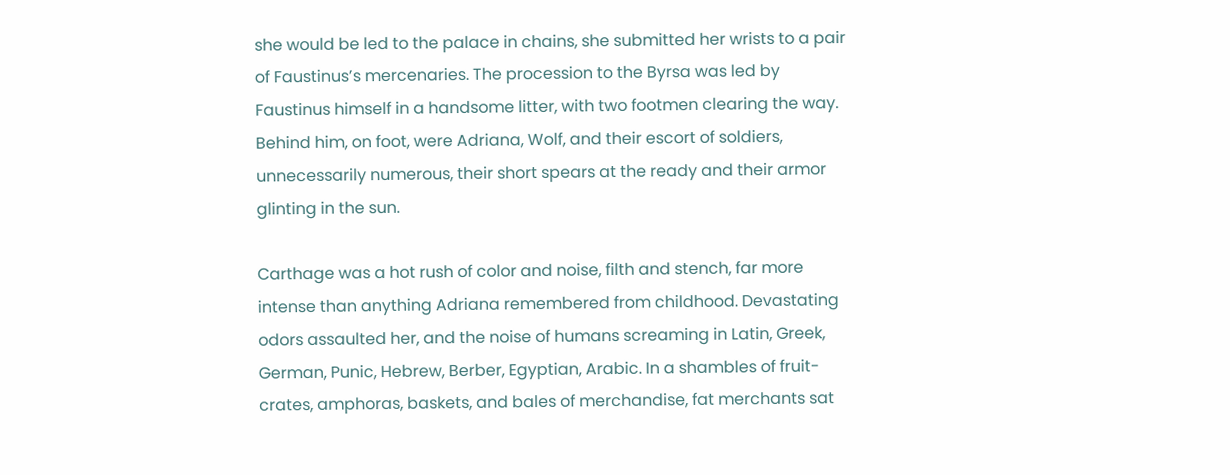she would be led to the palace in chains, she submitted her wrists to a pair of Faustinus’s mercenaries. The procession to the Byrsa was led by Faustinus himself in a handsome litter, with two footmen clearing the way. Behind him, on foot, were Adriana, Wolf, and their escort of soldiers, unnecessarily numerous, their short spears at the ready and their armor glinting in the sun.

Carthage was a hot rush of color and noise, filth and stench, far more intense than anything Adriana remembered from childhood. Devastating odors assaulted her, and the noise of humans screaming in Latin, Greek, German, Punic, Hebrew, Berber, Egyptian, Arabic. In a shambles of fruit-crates, amphoras, baskets, and bales of merchandise, fat merchants sat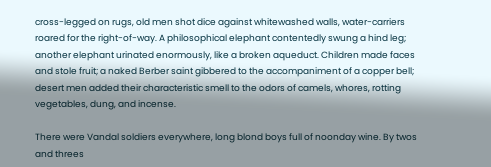cross-legged on rugs, old men shot dice against whitewashed walls, water-carriers roared for the right-of-way. A philosophical elephant contentedly swung a hind leg; another elephant urinated enormously, like a broken aqueduct. Children made faces and stole fruit; a naked Berber saint gibbered to the accompaniment of a copper bell; desert men added their characteristic smell to the odors of camels, whores, rotting vegetables, dung, and incense.

There were Vandal soldiers everywhere, long blond boys full of noonday wine. By twos and threes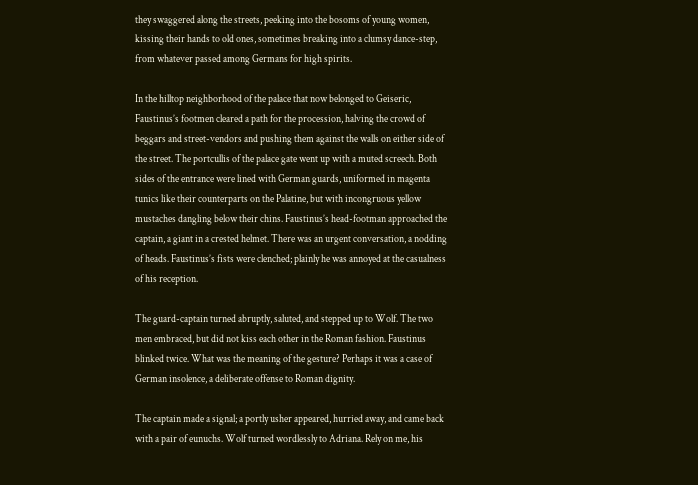they swaggered along the streets, peeking into the bosoms of young women, kissing their hands to old ones, sometimes breaking into a clumsy dance-step, from whatever passed among Germans for high spirits.

In the hilltop neighborhood of the palace that now belonged to Geiseric, Faustinus’s footmen cleared a path for the procession, halving the crowd of beggars and street-vendors and pushing them against the walls on either side of the street. The portcullis of the palace gate went up with a muted screech. Both sides of the entrance were lined with German guards, uniformed in magenta tunics like their counterparts on the Palatine, but with incongruous yellow mustaches dangling below their chins. Faustinus’s head-footman approached the captain, a giant in a crested helmet. There was an urgent conversation, a nodding of heads. Faustinus’s fists were clenched; plainly he was annoyed at the casualness of his reception.

The guard-captain turned abruptly, saluted, and stepped up to Wolf. The two men embraced, but did not kiss each other in the Roman fashion. Faustinus blinked twice. What was the meaning of the gesture? Perhaps it was a case of German insolence, a deliberate offense to Roman dignity.

The captain made a signal; a portly usher appeared, hurried away, and came back with a pair of eunuchs. Wolf turned wordlessly to Adriana. Rely on me, his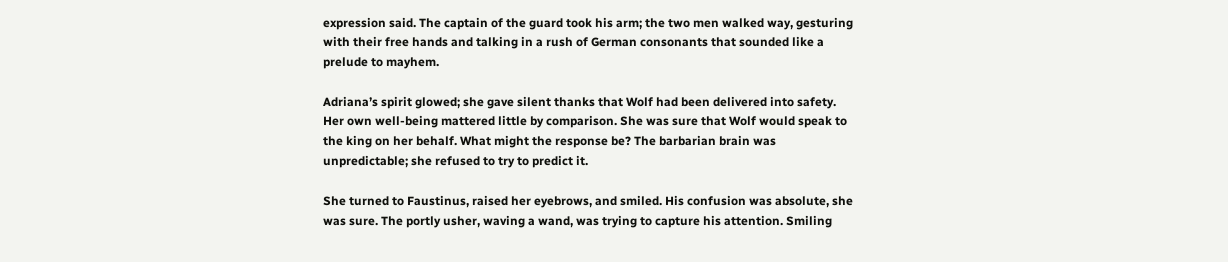expression said. The captain of the guard took his arm; the two men walked way, gesturing with their free hands and talking in a rush of German consonants that sounded like a prelude to mayhem.

Adriana’s spirit glowed; she gave silent thanks that Wolf had been delivered into safety. Her own well-being mattered little by comparison. She was sure that Wolf would speak to the king on her behalf. What might the response be? The barbarian brain was unpredictable; she refused to try to predict it.

She turned to Faustinus, raised her eyebrows, and smiled. His confusion was absolute, she was sure. The portly usher, waving a wand, was trying to capture his attention. Smiling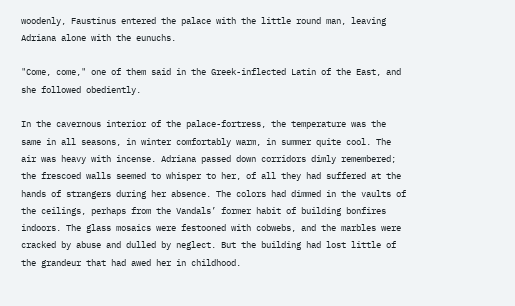woodenly, Faustinus entered the palace with the little round man, leaving Adriana alone with the eunuchs.

"Come, come," one of them said in the Greek-inflected Latin of the East, and she followed obediently.

In the cavernous interior of the palace-fortress, the temperature was the same in all seasons, in winter comfortably warm, in summer quite cool. The air was heavy with incense. Adriana passed down corridors dimly remembered; the frescoed walls seemed to whisper to her, of all they had suffered at the hands of strangers during her absence. The colors had dimmed in the vaults of the ceilings, perhaps from the Vandals’ former habit of building bonfires indoors. The glass mosaics were festooned with cobwebs, and the marbles were cracked by abuse and dulled by neglect. But the building had lost little of the grandeur that had awed her in childhood.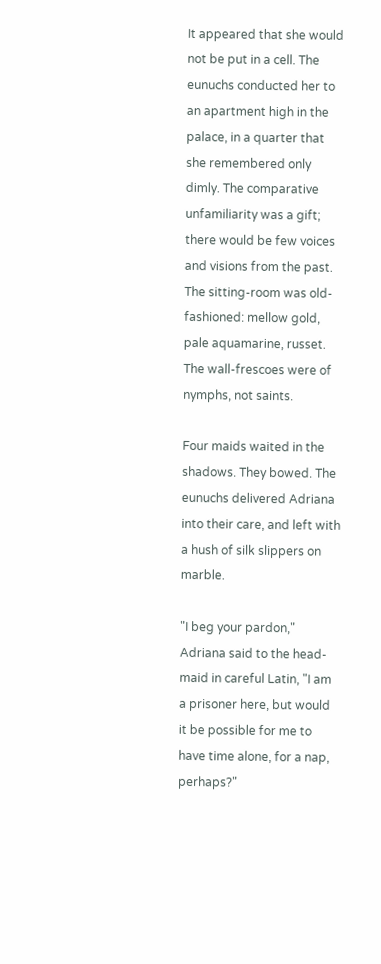It appeared that she would not be put in a cell. The eunuchs conducted her to an apartment high in the palace, in a quarter that she remembered only dimly. The comparative unfamiliarity was a gift; there would be few voices and visions from the past. The sitting-room was old-fashioned: mellow gold, pale aquamarine, russet. The wall-frescoes were of nymphs, not saints.

Four maids waited in the shadows. They bowed. The eunuchs delivered Adriana into their care, and left with a hush of silk slippers on marble.

"I beg your pardon," Adriana said to the head-maid in careful Latin, "I am a prisoner here, but would it be possible for me to have time alone, for a nap, perhaps?"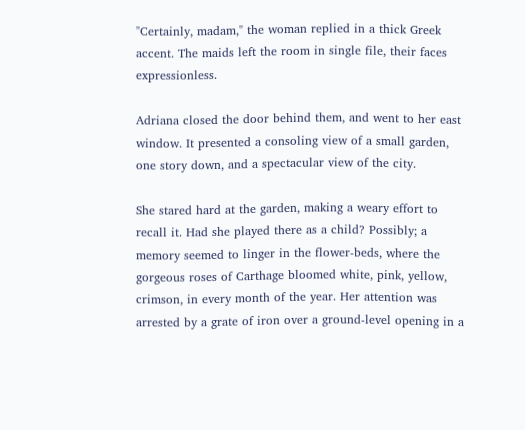"Certainly, madam," the woman replied in a thick Greek accent. The maids left the room in single file, their faces expressionless.

Adriana closed the door behind them, and went to her east window. It presented a consoling view of a small garden, one story down, and a spectacular view of the city.

She stared hard at the garden, making a weary effort to recall it. Had she played there as a child? Possibly; a memory seemed to linger in the flower-beds, where the gorgeous roses of Carthage bloomed white, pink, yellow, crimson, in every month of the year. Her attention was arrested by a grate of iron over a ground-level opening in a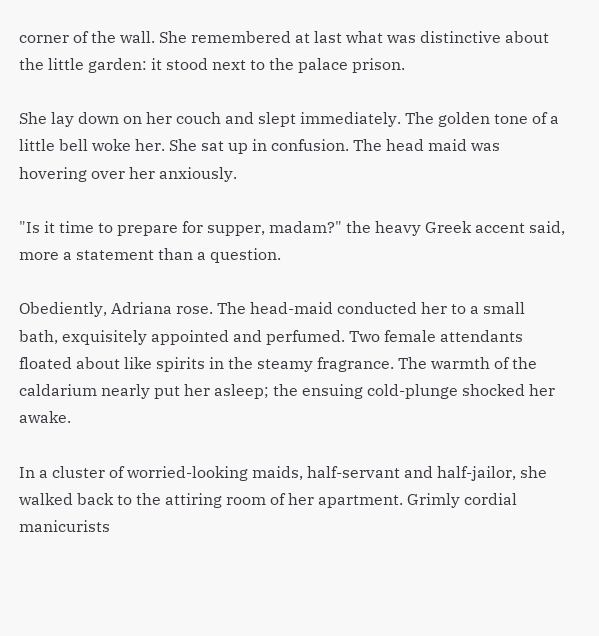corner of the wall. She remembered at last what was distinctive about the little garden: it stood next to the palace prison.

She lay down on her couch and slept immediately. The golden tone of a little bell woke her. She sat up in confusion. The head maid was hovering over her anxiously.

"Is it time to prepare for supper, madam?" the heavy Greek accent said, more a statement than a question.

Obediently, Adriana rose. The head-maid conducted her to a small bath, exquisitely appointed and perfumed. Two female attendants floated about like spirits in the steamy fragrance. The warmth of the caldarium nearly put her asleep; the ensuing cold-plunge shocked her awake.

In a cluster of worried-looking maids, half-servant and half-jailor, she walked back to the attiring room of her apartment. Grimly cordial manicurists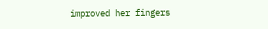improved her fingers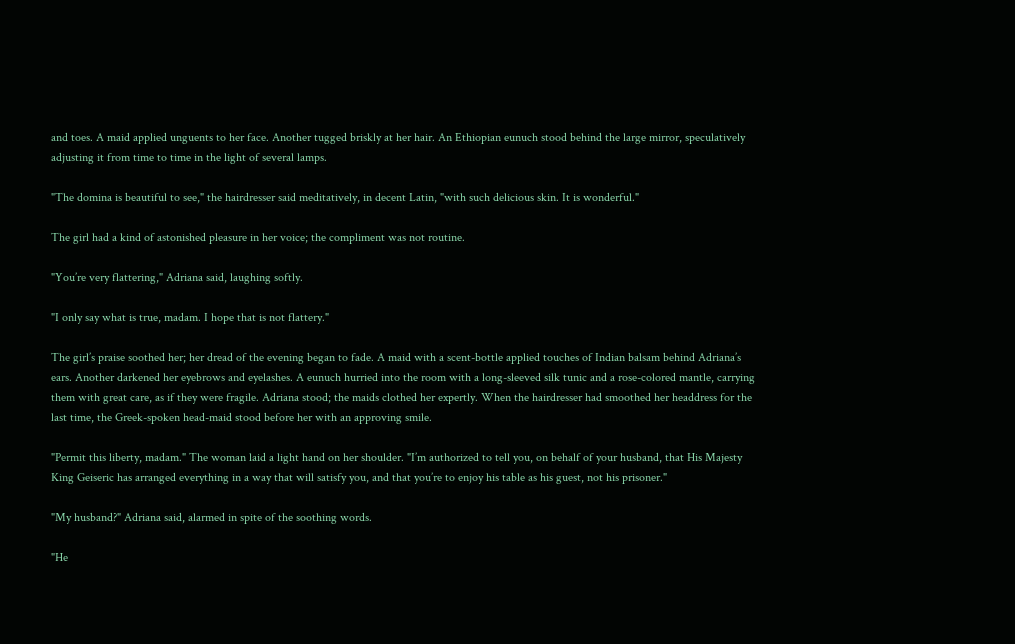and toes. A maid applied unguents to her face. Another tugged briskly at her hair. An Ethiopian eunuch stood behind the large mirror, speculatively adjusting it from time to time in the light of several lamps.

"The domina is beautiful to see," the hairdresser said meditatively, in decent Latin, "with such delicious skin. It is wonderful."

The girl had a kind of astonished pleasure in her voice; the compliment was not routine.

"You’re very flattering," Adriana said, laughing softly.

"I only say what is true, madam. I hope that is not flattery."

The girl’s praise soothed her; her dread of the evening began to fade. A maid with a scent-bottle applied touches of Indian balsam behind Adriana’s ears. Another darkened her eyebrows and eyelashes. A eunuch hurried into the room with a long-sleeved silk tunic and a rose-colored mantle, carrying them with great care, as if they were fragile. Adriana stood; the maids clothed her expertly. When the hairdresser had smoothed her headdress for the last time, the Greek-spoken head-maid stood before her with an approving smile.

"Permit this liberty, madam." The woman laid a light hand on her shoulder. "I’m authorized to tell you, on behalf of your husband, that His Majesty King Geiseric has arranged everything in a way that will satisfy you, and that you’re to enjoy his table as his guest, not his prisoner."

"My husband?" Adriana said, alarmed in spite of the soothing words.

"He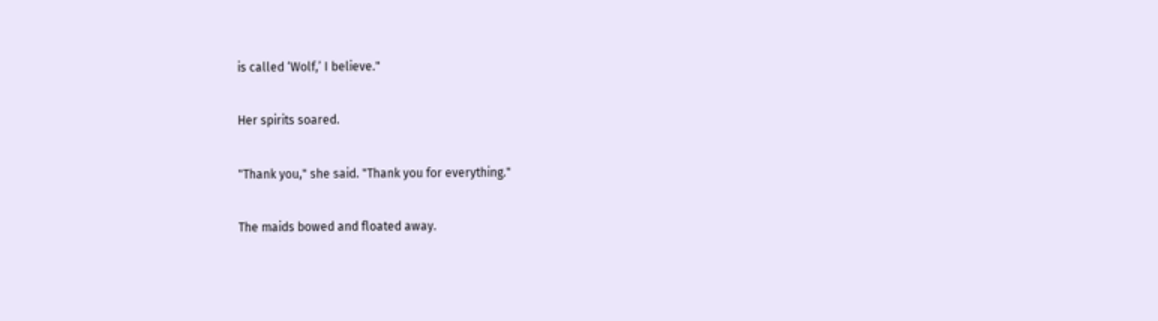is called ‘Wolf,’ I believe."

Her spirits soared.

"Thank you," she said. "Thank you for everything."

The maids bowed and floated away.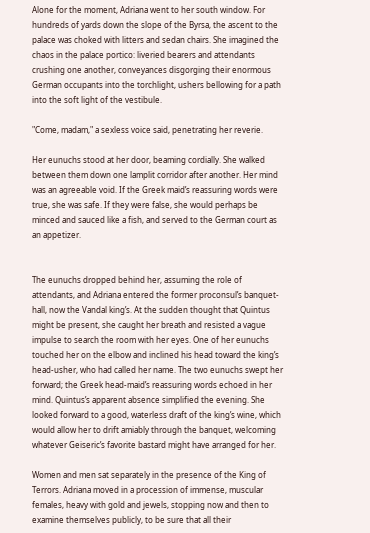Alone for the moment, Adriana went to her south window. For hundreds of yards down the slope of the Byrsa, the ascent to the palace was choked with litters and sedan chairs. She imagined the chaos in the palace portico: liveried bearers and attendants crushing one another, conveyances disgorging their enormous German occupants into the torchlight, ushers bellowing for a path into the soft light of the vestibule.

"Come, madam," a sexless voice said, penetrating her reverie.

Her eunuchs stood at her door, beaming cordially. She walked between them down one lamplit corridor after another. Her mind was an agreeable void. If the Greek maid’s reassuring words were true, she was safe. If they were false, she would perhaps be minced and sauced like a fish, and served to the German court as an appetizer.


The eunuchs dropped behind her, assuming the role of attendants, and Adriana entered the former proconsul’s banquet-hall, now the Vandal king’s. At the sudden thought that Quintus might be present, she caught her breath and resisted a vague impulse to search the room with her eyes. One of her eunuchs touched her on the elbow and inclined his head toward the king’s head-usher, who had called her name. The two eunuchs swept her forward; the Greek head-maid’s reassuring words echoed in her mind. Quintus’s apparent absence simplified the evening. She looked forward to a good, waterless draft of the king’s wine, which would allow her to drift amiably through the banquet, welcoming whatever Geiseric’s favorite bastard might have arranged for her.

Women and men sat separately in the presence of the King of Terrors. Adriana moved in a procession of immense, muscular females, heavy with gold and jewels, stopping now and then to examine themselves publicly, to be sure that all their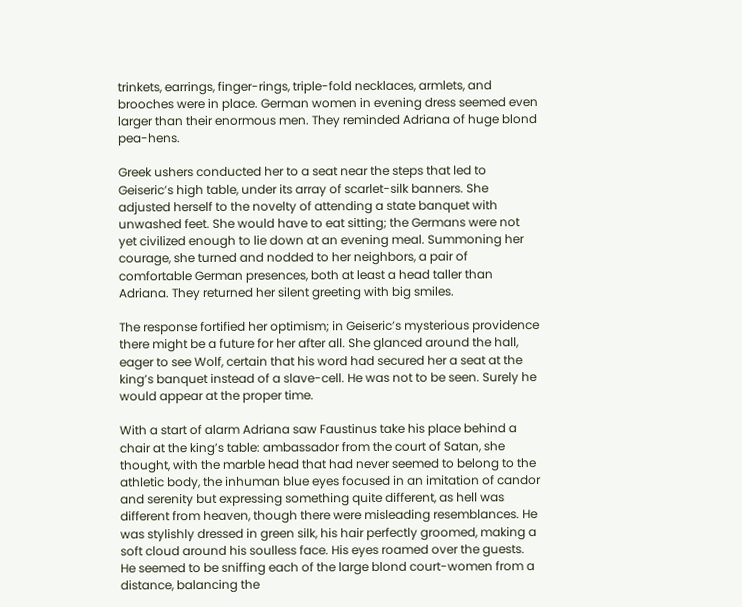trinkets, earrings, finger-rings, triple-fold necklaces, armlets, and brooches were in place. German women in evening dress seemed even larger than their enormous men. They reminded Adriana of huge blond pea-hens.

Greek ushers conducted her to a seat near the steps that led to Geiseric’s high table, under its array of scarlet-silk banners. She adjusted herself to the novelty of attending a state banquet with unwashed feet. She would have to eat sitting; the Germans were not yet civilized enough to lie down at an evening meal. Summoning her courage, she turned and nodded to her neighbors, a pair of comfortable German presences, both at least a head taller than Adriana. They returned her silent greeting with big smiles.

The response fortified her optimism; in Geiseric’s mysterious providence there might be a future for her after all. She glanced around the hall, eager to see Wolf, certain that his word had secured her a seat at the king’s banquet instead of a slave-cell. He was not to be seen. Surely he would appear at the proper time.

With a start of alarm Adriana saw Faustinus take his place behind a chair at the king’s table: ambassador from the court of Satan, she thought, with the marble head that had never seemed to belong to the athletic body, the inhuman blue eyes focused in an imitation of candor and serenity but expressing something quite different, as hell was different from heaven, though there were misleading resemblances. He was stylishly dressed in green silk, his hair perfectly groomed, making a soft cloud around his soulless face. His eyes roamed over the guests. He seemed to be sniffing each of the large blond court-women from a distance, balancing the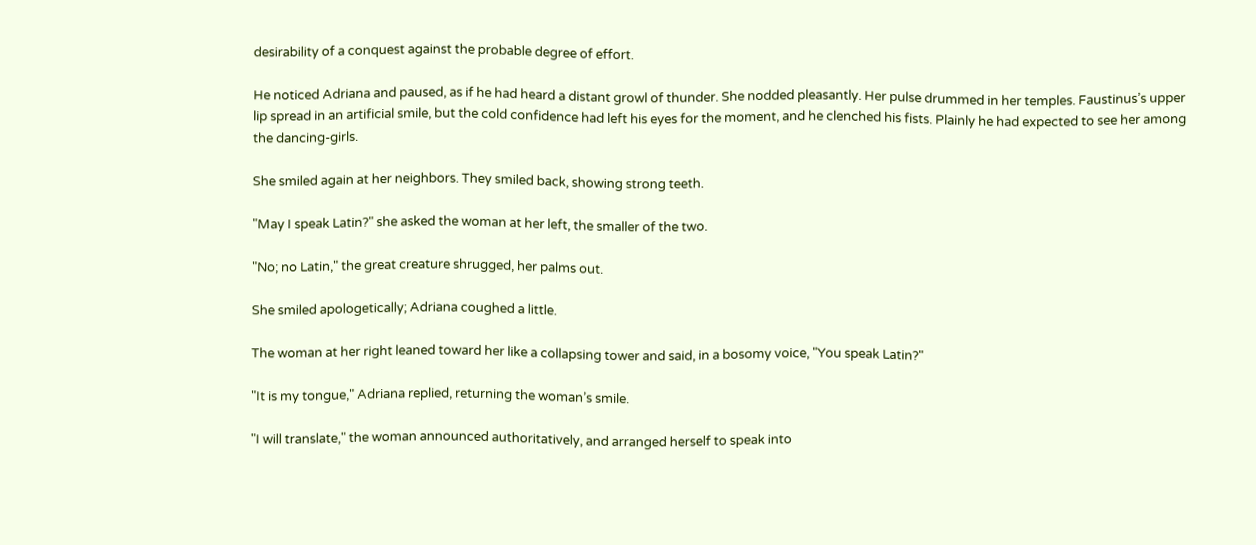desirability of a conquest against the probable degree of effort.

He noticed Adriana and paused, as if he had heard a distant growl of thunder. She nodded pleasantly. Her pulse drummed in her temples. Faustinus’s upper lip spread in an artificial smile, but the cold confidence had left his eyes for the moment, and he clenched his fists. Plainly he had expected to see her among the dancing-girls.

She smiled again at her neighbors. They smiled back, showing strong teeth.

"May I speak Latin?" she asked the woman at her left, the smaller of the two.

"No; no Latin," the great creature shrugged, her palms out.

She smiled apologetically; Adriana coughed a little.

The woman at her right leaned toward her like a collapsing tower and said, in a bosomy voice, "You speak Latin?"

"It is my tongue," Adriana replied, returning the woman’s smile.

"I will translate," the woman announced authoritatively, and arranged herself to speak into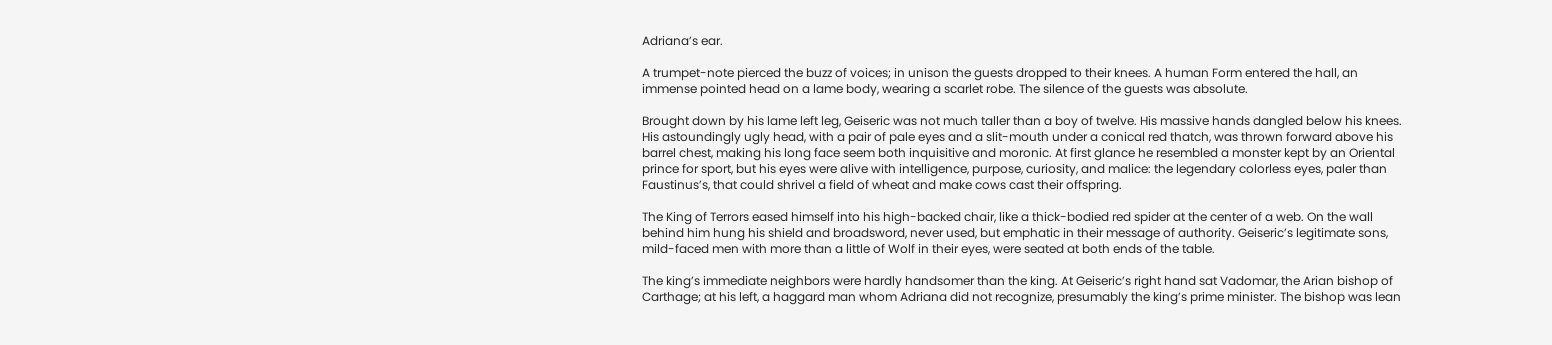Adriana’s ear.

A trumpet-note pierced the buzz of voices; in unison the guests dropped to their knees. A human Form entered the hall, an immense pointed head on a lame body, wearing a scarlet robe. The silence of the guests was absolute.

Brought down by his lame left leg, Geiseric was not much taller than a boy of twelve. His massive hands dangled below his knees. His astoundingly ugly head, with a pair of pale eyes and a slit-mouth under a conical red thatch, was thrown forward above his barrel chest, making his long face seem both inquisitive and moronic. At first glance he resembled a monster kept by an Oriental prince for sport, but his eyes were alive with intelligence, purpose, curiosity, and malice: the legendary colorless eyes, paler than Faustinus’s, that could shrivel a field of wheat and make cows cast their offspring.

The King of Terrors eased himself into his high-backed chair, like a thick-bodied red spider at the center of a web. On the wall behind him hung his shield and broadsword, never used, but emphatic in their message of authority. Geiseric’s legitimate sons, mild-faced men with more than a little of Wolf in their eyes, were seated at both ends of the table.

The king’s immediate neighbors were hardly handsomer than the king. At Geiseric’s right hand sat Vadomar, the Arian bishop of Carthage; at his left, a haggard man whom Adriana did not recognize, presumably the king’s prime minister. The bishop was lean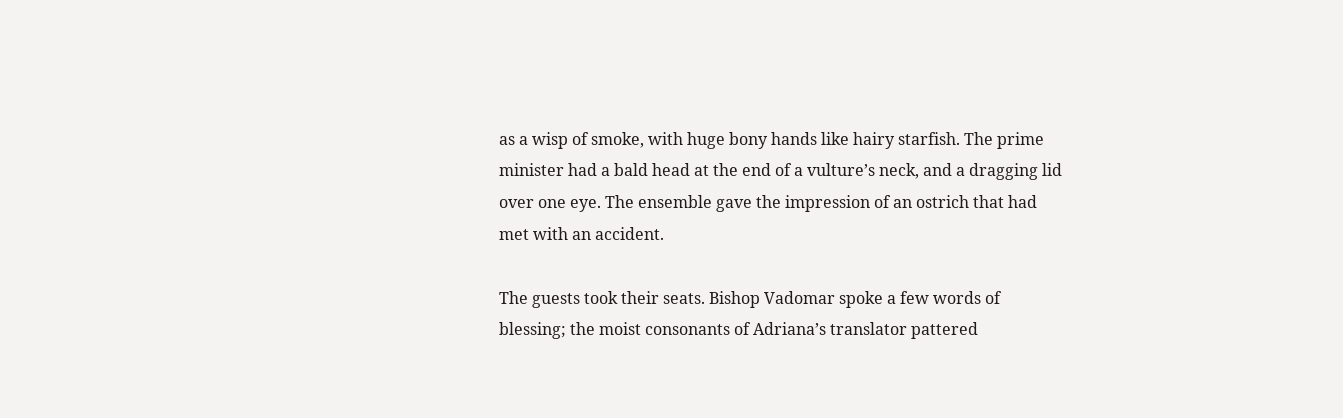as a wisp of smoke, with huge bony hands like hairy starfish. The prime minister had a bald head at the end of a vulture’s neck, and a dragging lid over one eye. The ensemble gave the impression of an ostrich that had met with an accident.

The guests took their seats. Bishop Vadomar spoke a few words of blessing; the moist consonants of Adriana’s translator pattered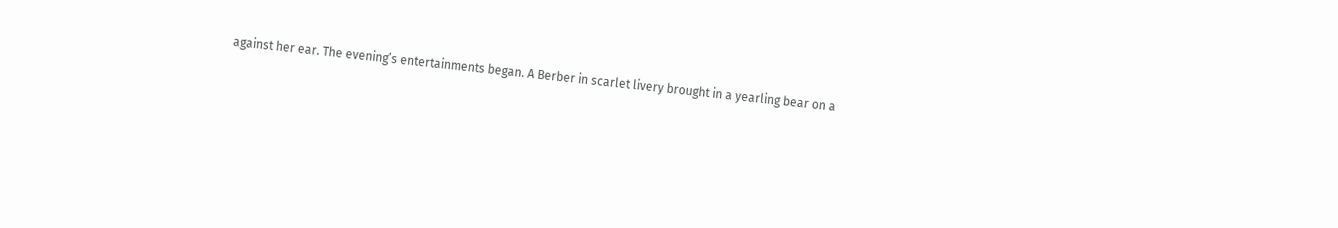against her ear. The evening’s entertainments began. A Berber in scarlet livery brought in a yearling bear on a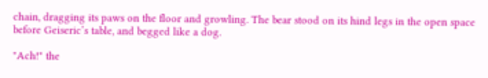chain, dragging its paws on the floor and growling. The bear stood on its hind legs in the open space before Geiseric’s table, and begged like a dog.

"Ach!" the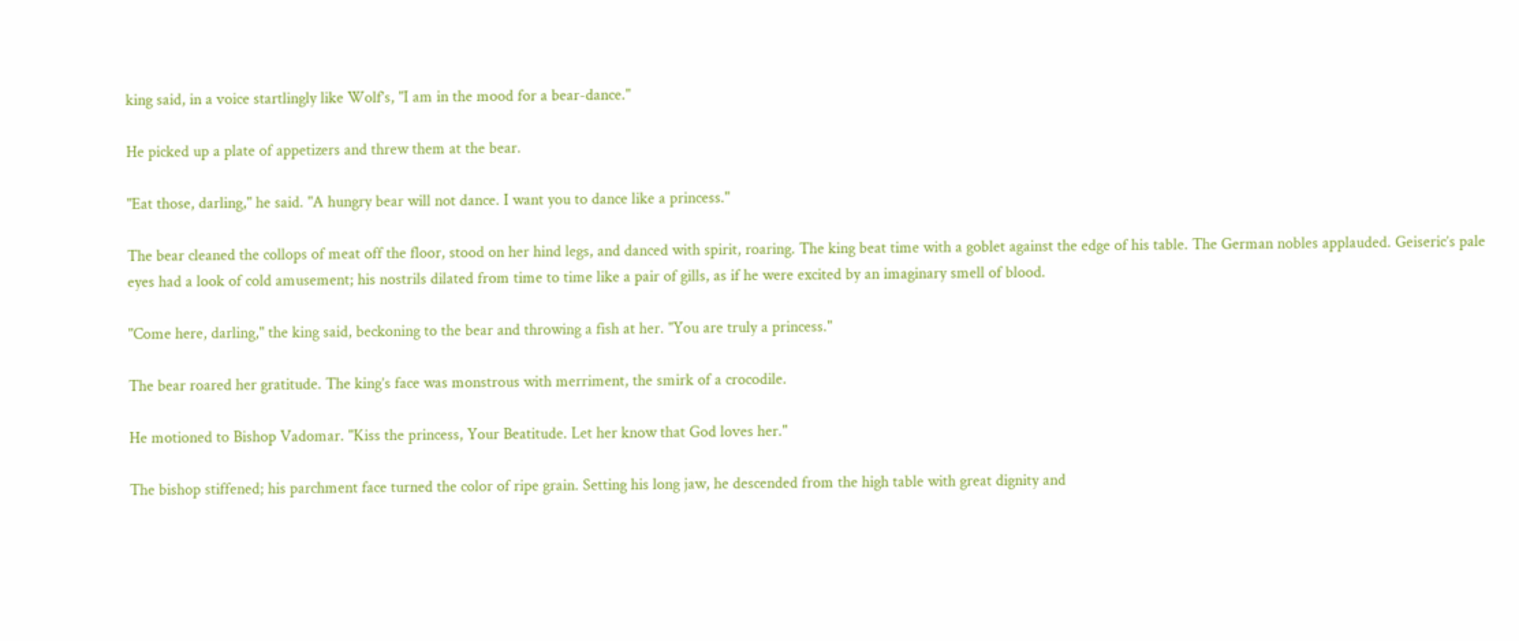king said, in a voice startlingly like Wolf’s, "I am in the mood for a bear-dance."

He picked up a plate of appetizers and threw them at the bear.

"Eat those, darling," he said. "A hungry bear will not dance. I want you to dance like a princess."

The bear cleaned the collops of meat off the floor, stood on her hind legs, and danced with spirit, roaring. The king beat time with a goblet against the edge of his table. The German nobles applauded. Geiseric’s pale eyes had a look of cold amusement; his nostrils dilated from time to time like a pair of gills, as if he were excited by an imaginary smell of blood.

"Come here, darling," the king said, beckoning to the bear and throwing a fish at her. "You are truly a princess."

The bear roared her gratitude. The king’s face was monstrous with merriment, the smirk of a crocodile.

He motioned to Bishop Vadomar. "Kiss the princess, Your Beatitude. Let her know that God loves her."

The bishop stiffened; his parchment face turned the color of ripe grain. Setting his long jaw, he descended from the high table with great dignity and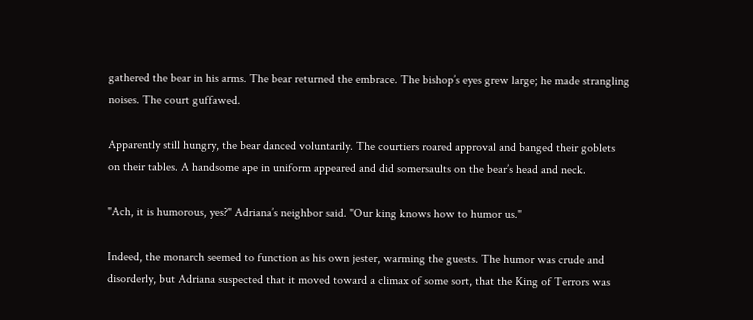gathered the bear in his arms. The bear returned the embrace. The bishop’s eyes grew large; he made strangling noises. The court guffawed.

Apparently still hungry, the bear danced voluntarily. The courtiers roared approval and banged their goblets on their tables. A handsome ape in uniform appeared and did somersaults on the bear’s head and neck.

"Ach, it is humorous, yes?" Adriana’s neighbor said. "Our king knows how to humor us."

Indeed, the monarch seemed to function as his own jester, warming the guests. The humor was crude and disorderly, but Adriana suspected that it moved toward a climax of some sort, that the King of Terrors was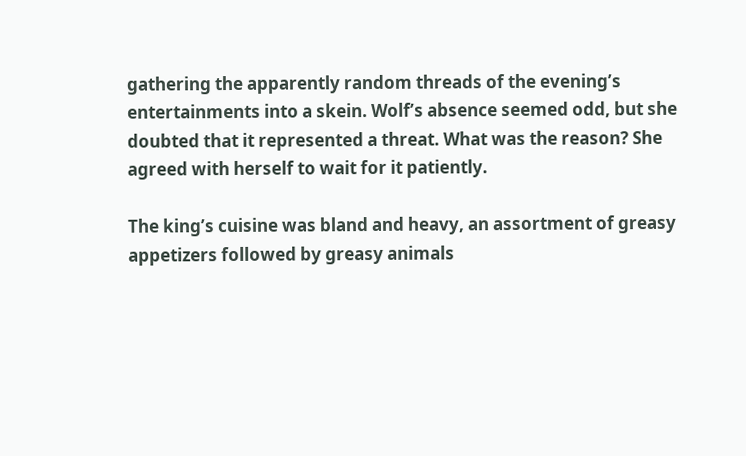gathering the apparently random threads of the evening’s entertainments into a skein. Wolf’s absence seemed odd, but she doubted that it represented a threat. What was the reason? She agreed with herself to wait for it patiently.

The king’s cuisine was bland and heavy, an assortment of greasy appetizers followed by greasy animals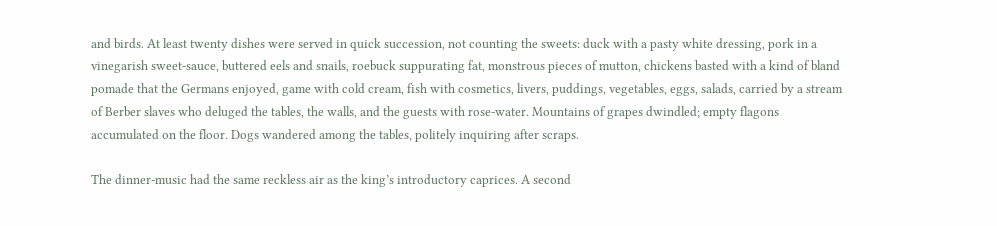and birds. At least twenty dishes were served in quick succession, not counting the sweets: duck with a pasty white dressing, pork in a vinegarish sweet-sauce, buttered eels and snails, roebuck suppurating fat, monstrous pieces of mutton, chickens basted with a kind of bland pomade that the Germans enjoyed, game with cold cream, fish with cosmetics, livers, puddings, vegetables, eggs, salads, carried by a stream of Berber slaves who deluged the tables, the walls, and the guests with rose-water. Mountains of grapes dwindled; empty flagons accumulated on the floor. Dogs wandered among the tables, politely inquiring after scraps.

The dinner-music had the same reckless air as the king’s introductory caprices. A second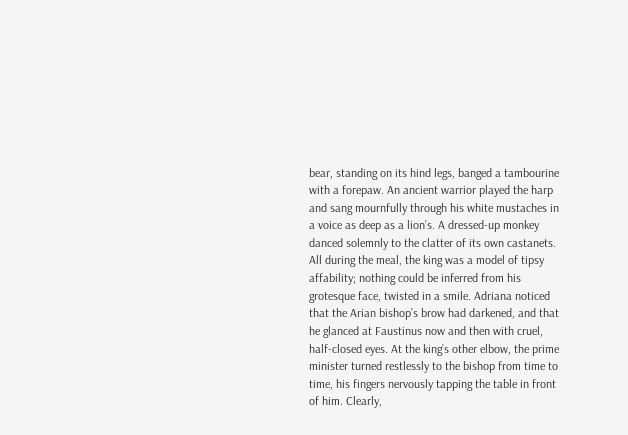bear, standing on its hind legs, banged a tambourine with a forepaw. An ancient warrior played the harp and sang mournfully through his white mustaches in a voice as deep as a lion’s. A dressed-up monkey danced solemnly to the clatter of its own castanets. All during the meal, the king was a model of tipsy affability; nothing could be inferred from his grotesque face, twisted in a smile. Adriana noticed that the Arian bishop’s brow had darkened, and that he glanced at Faustinus now and then with cruel, half-closed eyes. At the king’s other elbow, the prime minister turned restlessly to the bishop from time to time, his fingers nervously tapping the table in front of him. Clearly,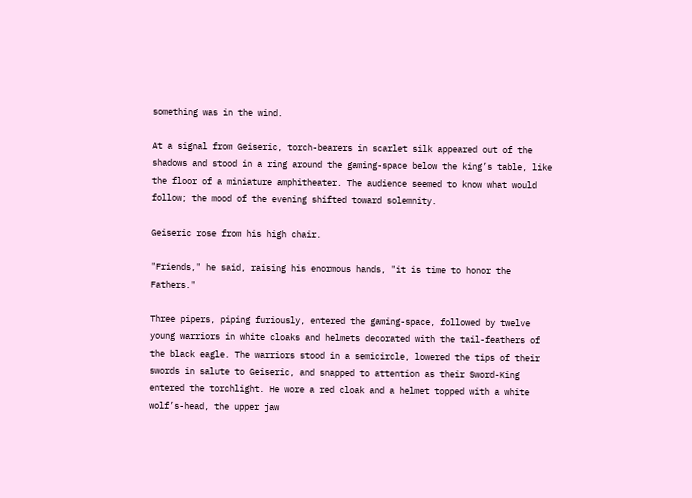something was in the wind.

At a signal from Geiseric, torch-bearers in scarlet silk appeared out of the shadows and stood in a ring around the gaming-space below the king’s table, like the floor of a miniature amphitheater. The audience seemed to know what would follow; the mood of the evening shifted toward solemnity.

Geiseric rose from his high chair.

"Friends," he said, raising his enormous hands, "it is time to honor the Fathers."

Three pipers, piping furiously, entered the gaming-space, followed by twelve young warriors in white cloaks and helmets decorated with the tail-feathers of the black eagle. The warriors stood in a semicircle, lowered the tips of their swords in salute to Geiseric, and snapped to attention as their Sword-King entered the torchlight. He wore a red cloak and a helmet topped with a white wolf’s-head, the upper jaw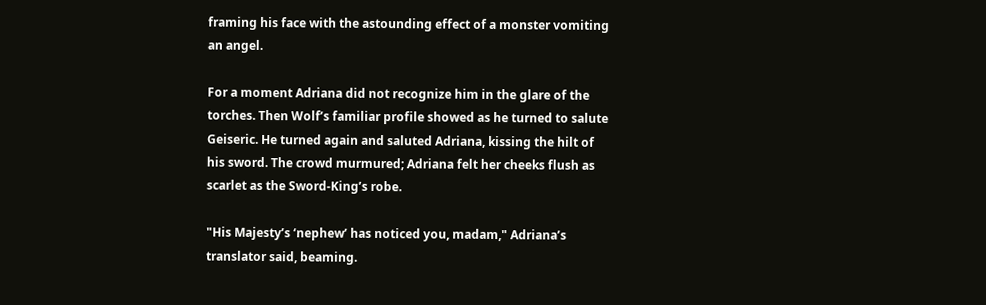framing his face with the astounding effect of a monster vomiting an angel.

For a moment Adriana did not recognize him in the glare of the torches. Then Wolf’s familiar profile showed as he turned to salute Geiseric. He turned again and saluted Adriana, kissing the hilt of his sword. The crowd murmured; Adriana felt her cheeks flush as scarlet as the Sword-King’s robe.

"His Majesty’s ‘nephew’ has noticed you, madam," Adriana’s translator said, beaming.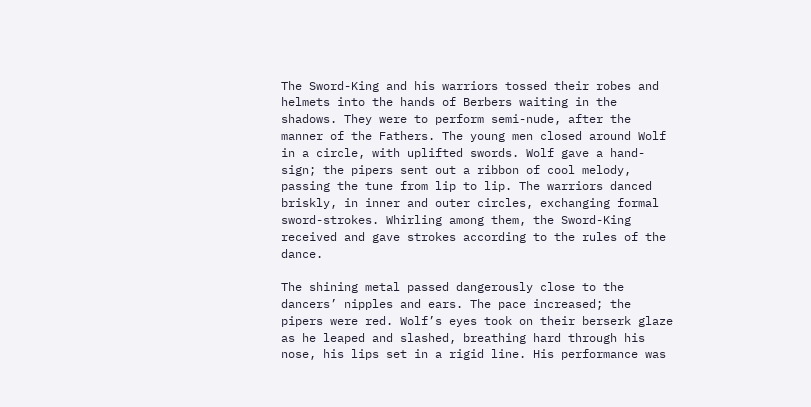The Sword-King and his warriors tossed their robes and helmets into the hands of Berbers waiting in the shadows. They were to perform semi-nude, after the manner of the Fathers. The young men closed around Wolf in a circle, with uplifted swords. Wolf gave a hand-sign; the pipers sent out a ribbon of cool melody, passing the tune from lip to lip. The warriors danced briskly, in inner and outer circles, exchanging formal sword-strokes. Whirling among them, the Sword-King received and gave strokes according to the rules of the dance.

The shining metal passed dangerously close to the dancers’ nipples and ears. The pace increased; the pipers were red. Wolf’s eyes took on their berserk glaze as he leaped and slashed, breathing hard through his nose, his lips set in a rigid line. His performance was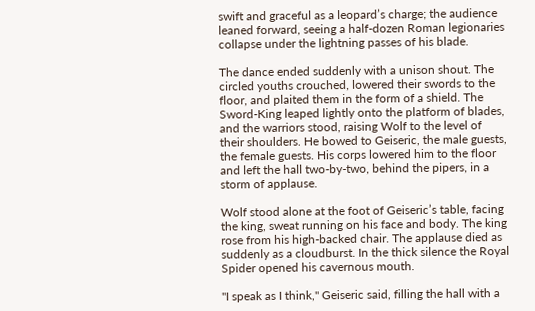swift and graceful as a leopard’s charge; the audience leaned forward, seeing a half-dozen Roman legionaries collapse under the lightning passes of his blade.

The dance ended suddenly with a unison shout. The circled youths crouched, lowered their swords to the floor, and plaited them in the form of a shield. The Sword-King leaped lightly onto the platform of blades, and the warriors stood, raising Wolf to the level of their shoulders. He bowed to Geiseric, the male guests, the female guests. His corps lowered him to the floor and left the hall two-by-two, behind the pipers, in a storm of applause.

Wolf stood alone at the foot of Geiseric’s table, facing the king, sweat running on his face and body. The king rose from his high-backed chair. The applause died as suddenly as a cloudburst. In the thick silence the Royal Spider opened his cavernous mouth.

"I speak as I think," Geiseric said, filling the hall with a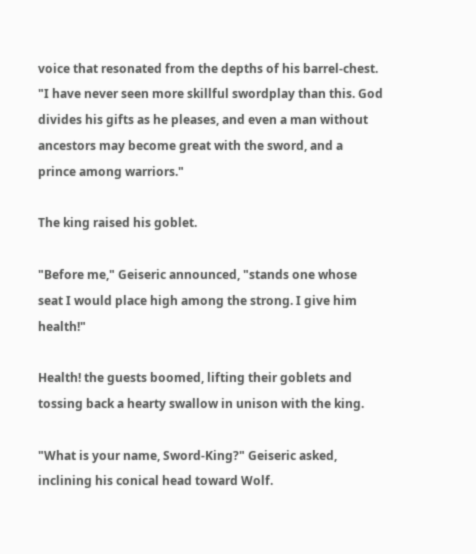voice that resonated from the depths of his barrel-chest. "I have never seen more skillful swordplay than this. God divides his gifts as he pleases, and even a man without ancestors may become great with the sword, and a prince among warriors."

The king raised his goblet.

"Before me," Geiseric announced, "stands one whose seat I would place high among the strong. I give him health!"

Health! the guests boomed, lifting their goblets and tossing back a hearty swallow in unison with the king.

"What is your name, Sword-King?" Geiseric asked, inclining his conical head toward Wolf.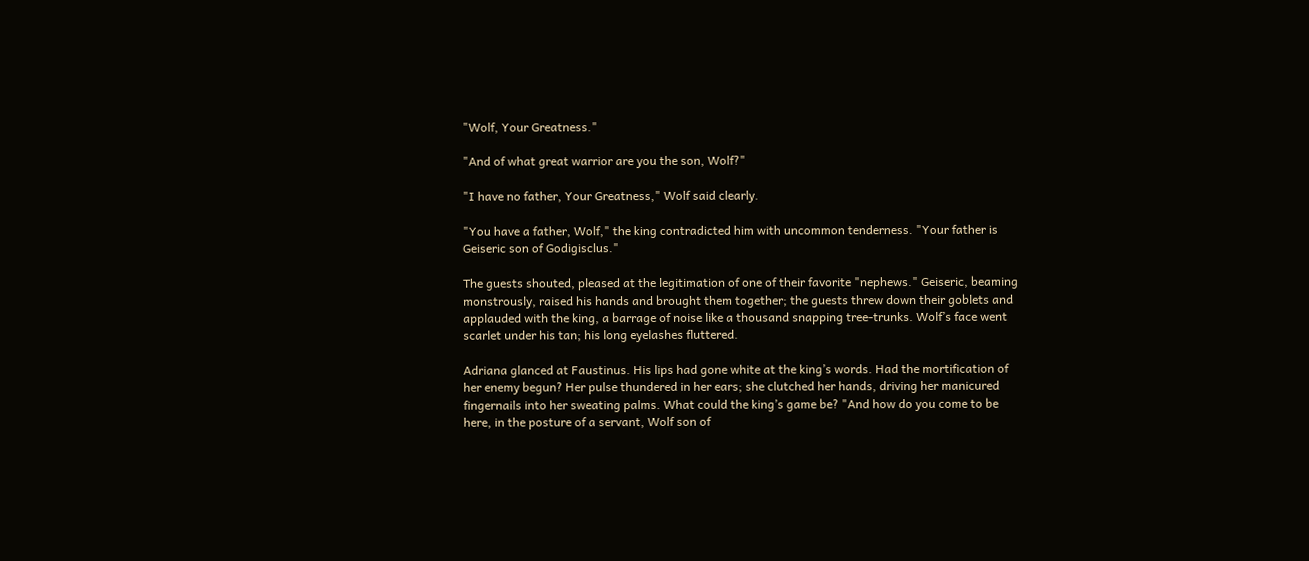"Wolf, Your Greatness."

"And of what great warrior are you the son, Wolf?"

"I have no father, Your Greatness," Wolf said clearly.

"You have a father, Wolf," the king contradicted him with uncommon tenderness. "Your father is Geiseric son of Godigisclus."

The guests shouted, pleased at the legitimation of one of their favorite "nephews." Geiseric, beaming monstrously, raised his hands and brought them together; the guests threw down their goblets and applauded with the king, a barrage of noise like a thousand snapping tree-trunks. Wolf’s face went scarlet under his tan; his long eyelashes fluttered.

Adriana glanced at Faustinus. His lips had gone white at the king’s words. Had the mortification of her enemy begun? Her pulse thundered in her ears; she clutched her hands, driving her manicured fingernails into her sweating palms. What could the king’s game be? "And how do you come to be here, in the posture of a servant, Wolf son of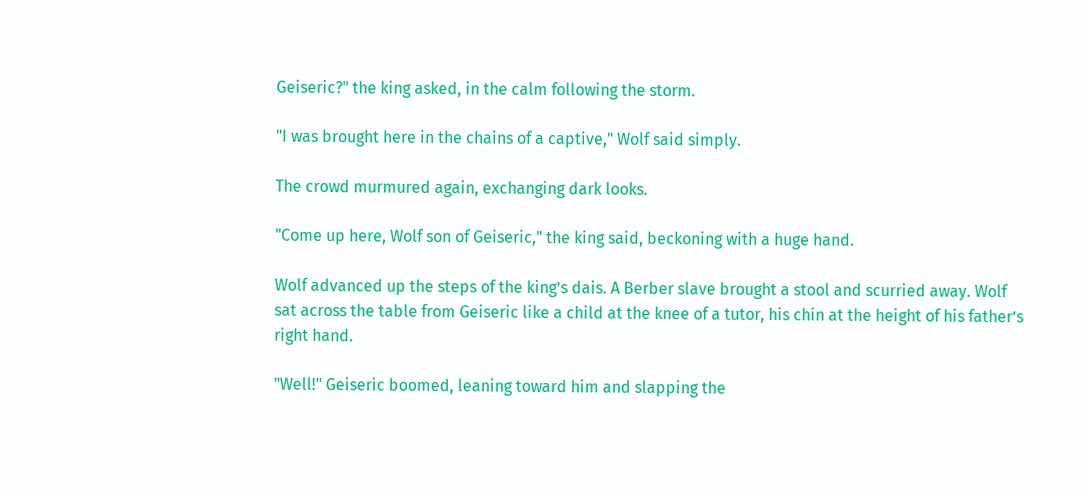Geiseric?" the king asked, in the calm following the storm.

"I was brought here in the chains of a captive," Wolf said simply.

The crowd murmured again, exchanging dark looks.

"Come up here, Wolf son of Geiseric," the king said, beckoning with a huge hand.

Wolf advanced up the steps of the king’s dais. A Berber slave brought a stool and scurried away. Wolf sat across the table from Geiseric like a child at the knee of a tutor, his chin at the height of his father’s right hand.

"Well!" Geiseric boomed, leaning toward him and slapping the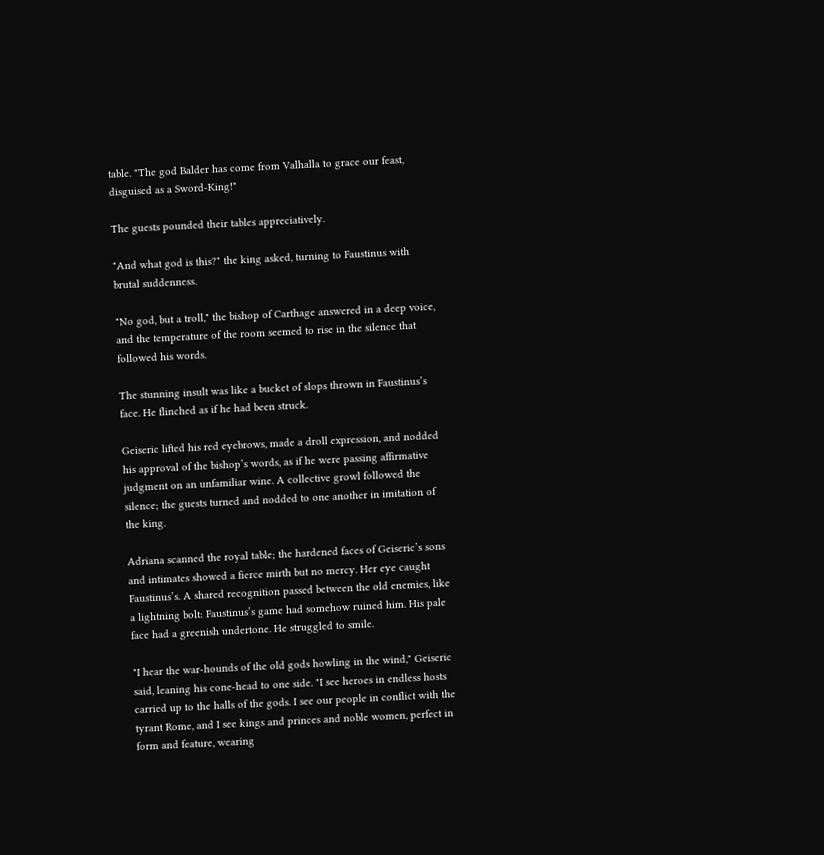table. "The god Balder has come from Valhalla to grace our feast, disguised as a Sword-King!"

The guests pounded their tables appreciatively.

"And what god is this?" the king asked, turning to Faustinus with brutal suddenness.

"No god, but a troll," the bishop of Carthage answered in a deep voice, and the temperature of the room seemed to rise in the silence that followed his words.

The stunning insult was like a bucket of slops thrown in Faustinus’s face. He flinched as if he had been struck.

Geiseric lifted his red eyebrows, made a droll expression, and nodded his approval of the bishop’s words, as if he were passing affirmative judgment on an unfamiliar wine. A collective growl followed the silence; the guests turned and nodded to one another in imitation of the king.

Adriana scanned the royal table; the hardened faces of Geiseric’s sons and intimates showed a fierce mirth but no mercy. Her eye caught Faustinus’s. A shared recognition passed between the old enemies, like a lightning bolt: Faustinus’s game had somehow ruined him. His pale face had a greenish undertone. He struggled to smile.

"I hear the war-hounds of the old gods howling in the wind," Geiseric said, leaning his cone-head to one side. "I see heroes in endless hosts carried up to the halls of the gods. I see our people in conflict with the tyrant Rome, and I see kings and princes and noble women, perfect in form and feature, wearing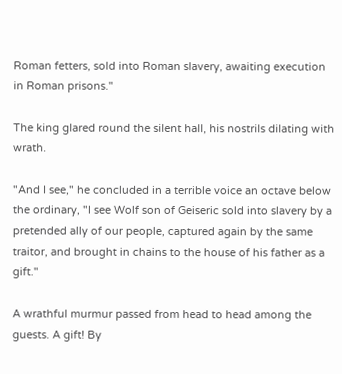Roman fetters, sold into Roman slavery, awaiting execution in Roman prisons."

The king glared round the silent hall, his nostrils dilating with wrath.

"And I see," he concluded in a terrible voice an octave below the ordinary, "I see Wolf son of Geiseric sold into slavery by a pretended ally of our people, captured again by the same traitor, and brought in chains to the house of his father as a gift."

A wrathful murmur passed from head to head among the guests. A gift! By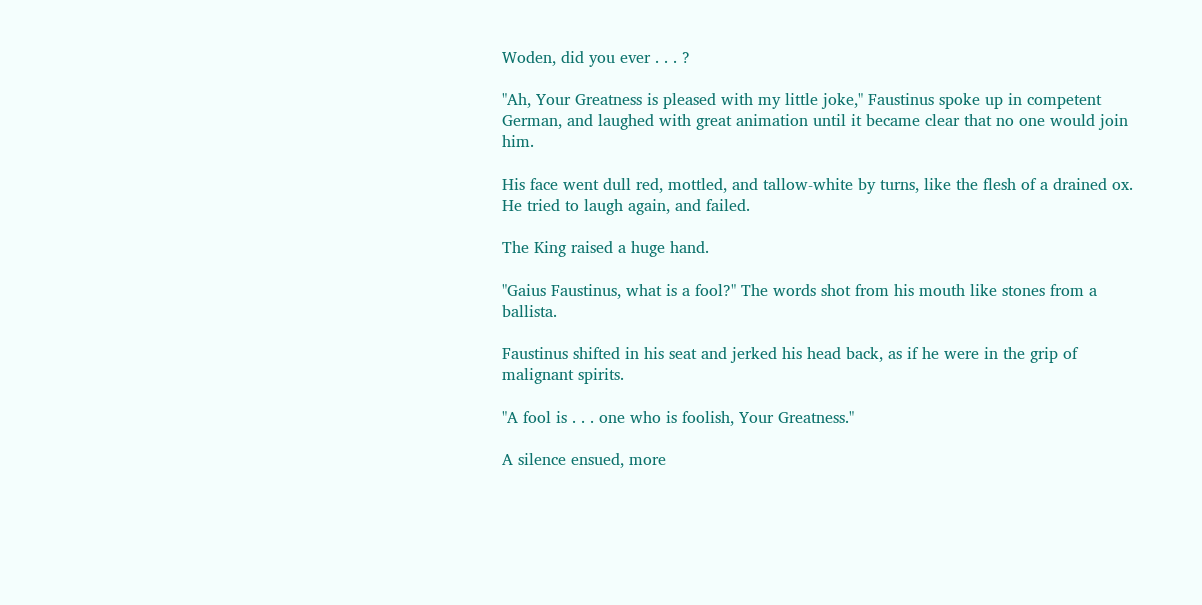Woden, did you ever . . . ?

"Ah, Your Greatness is pleased with my little joke," Faustinus spoke up in competent German, and laughed with great animation until it became clear that no one would join him.

His face went dull red, mottled, and tallow-white by turns, like the flesh of a drained ox. He tried to laugh again, and failed.

The King raised a huge hand.

"Gaius Faustinus, what is a fool?" The words shot from his mouth like stones from a ballista.

Faustinus shifted in his seat and jerked his head back, as if he were in the grip of malignant spirits.

"A fool is . . . one who is foolish, Your Greatness."

A silence ensued, more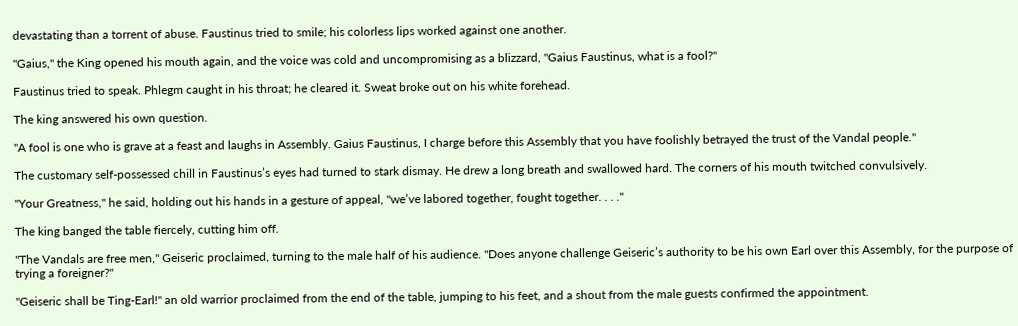devastating than a torrent of abuse. Faustinus tried to smile; his colorless lips worked against one another.

"Gaius," the King opened his mouth again, and the voice was cold and uncompromising as a blizzard, "Gaius Faustinus, what is a fool?"

Faustinus tried to speak. Phlegm caught in his throat; he cleared it. Sweat broke out on his white forehead.

The king answered his own question.

"A fool is one who is grave at a feast and laughs in Assembly. Gaius Faustinus, I charge before this Assembly that you have foolishly betrayed the trust of the Vandal people."

The customary self-possessed chill in Faustinus’s eyes had turned to stark dismay. He drew a long breath and swallowed hard. The corners of his mouth twitched convulsively.

"Your Greatness," he said, holding out his hands in a gesture of appeal, "we’ve labored together, fought together. . . ."

The king banged the table fiercely, cutting him off.

"The Vandals are free men," Geiseric proclaimed, turning to the male half of his audience. "Does anyone challenge Geiseric’s authority to be his own Earl over this Assembly, for the purpose of trying a foreigner?"

"Geiseric shall be Ting-Earl!" an old warrior proclaimed from the end of the table, jumping to his feet, and a shout from the male guests confirmed the appointment.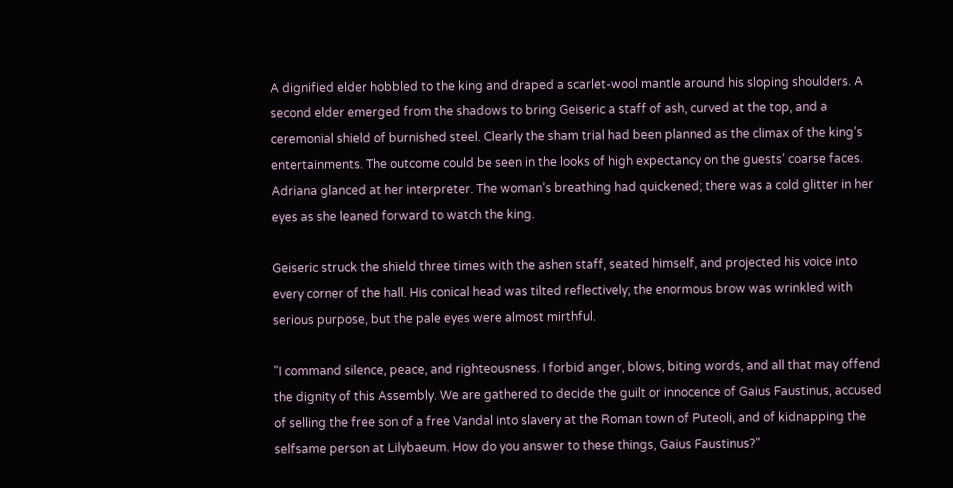A dignified elder hobbled to the king and draped a scarlet-wool mantle around his sloping shoulders. A second elder emerged from the shadows to bring Geiseric a staff of ash, curved at the top, and a ceremonial shield of burnished steel. Clearly the sham trial had been planned as the climax of the king’s entertainments. The outcome could be seen in the looks of high expectancy on the guests’ coarse faces. Adriana glanced at her interpreter. The woman’s breathing had quickened; there was a cold glitter in her eyes as she leaned forward to watch the king.

Geiseric struck the shield three times with the ashen staff, seated himself, and projected his voice into every corner of the hall. His conical head was tilted reflectively; the enormous brow was wrinkled with serious purpose, but the pale eyes were almost mirthful.

"I command silence, peace, and righteousness. I forbid anger, blows, biting words, and all that may offend the dignity of this Assembly. We are gathered to decide the guilt or innocence of Gaius Faustinus, accused of selling the free son of a free Vandal into slavery at the Roman town of Puteoli, and of kidnapping the selfsame person at Lilybaeum. How do you answer to these things, Gaius Faustinus?"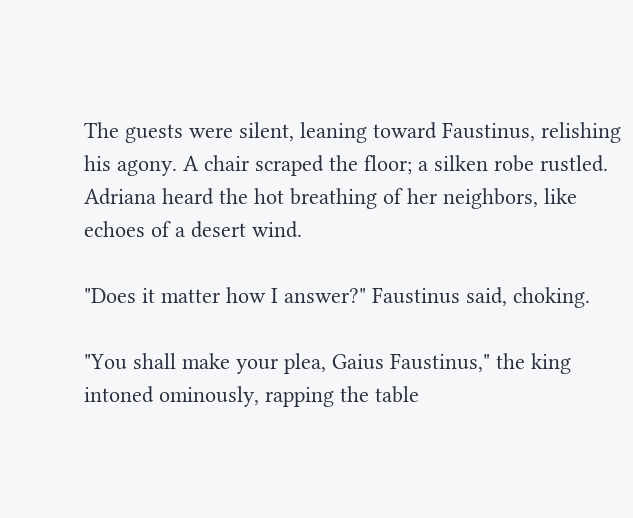The guests were silent, leaning toward Faustinus, relishing his agony. A chair scraped the floor; a silken robe rustled. Adriana heard the hot breathing of her neighbors, like echoes of a desert wind.

"Does it matter how I answer?" Faustinus said, choking.

"You shall make your plea, Gaius Faustinus," the king intoned ominously, rapping the table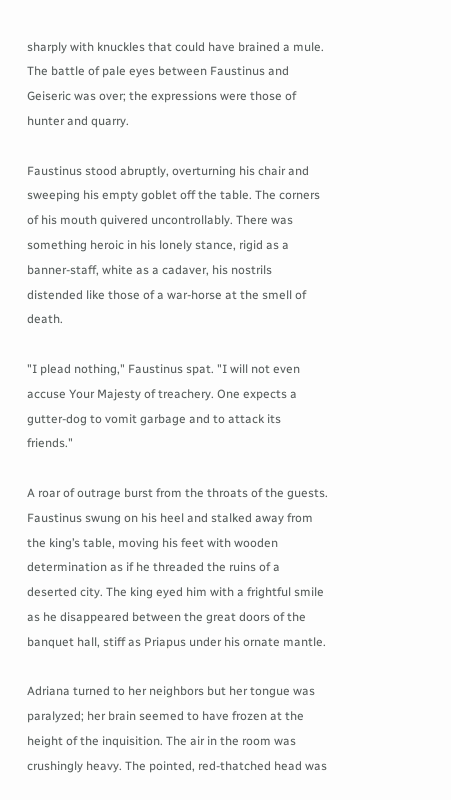sharply with knuckles that could have brained a mule. The battle of pale eyes between Faustinus and Geiseric was over; the expressions were those of hunter and quarry.

Faustinus stood abruptly, overturning his chair and sweeping his empty goblet off the table. The corners of his mouth quivered uncontrollably. There was something heroic in his lonely stance, rigid as a banner-staff, white as a cadaver, his nostrils distended like those of a war-horse at the smell of death.

"I plead nothing," Faustinus spat. "I will not even accuse Your Majesty of treachery. One expects a gutter-dog to vomit garbage and to attack its friends."

A roar of outrage burst from the throats of the guests. Faustinus swung on his heel and stalked away from the king’s table, moving his feet with wooden determination as if he threaded the ruins of a deserted city. The king eyed him with a frightful smile as he disappeared between the great doors of the banquet hall, stiff as Priapus under his ornate mantle.

Adriana turned to her neighbors but her tongue was paralyzed; her brain seemed to have frozen at the height of the inquisition. The air in the room was crushingly heavy. The pointed, red-thatched head was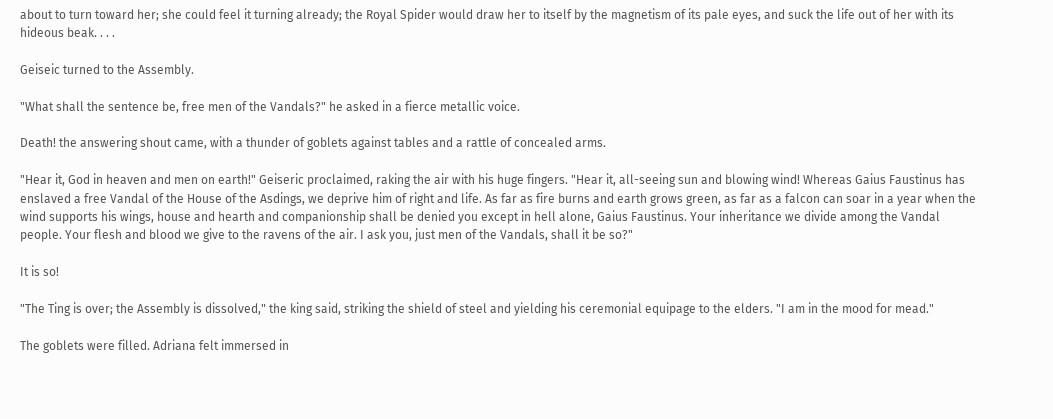about to turn toward her; she could feel it turning already; the Royal Spider would draw her to itself by the magnetism of its pale eyes, and suck the life out of her with its hideous beak. . . .

Geiseic turned to the Assembly.

"What shall the sentence be, free men of the Vandals?" he asked in a fierce metallic voice.

Death! the answering shout came, with a thunder of goblets against tables and a rattle of concealed arms.

"Hear it, God in heaven and men on earth!" Geiseric proclaimed, raking the air with his huge fingers. "Hear it, all-seeing sun and blowing wind! Whereas Gaius Faustinus has enslaved a free Vandal of the House of the Asdings, we deprive him of right and life. As far as fire burns and earth grows green, as far as a falcon can soar in a year when the wind supports his wings, house and hearth and companionship shall be denied you except in hell alone, Gaius Faustinus. Your inheritance we divide among the Vandal people. Your flesh and blood we give to the ravens of the air. I ask you, just men of the Vandals, shall it be so?"

It is so!

"The Ting is over; the Assembly is dissolved," the king said, striking the shield of steel and yielding his ceremonial equipage to the elders. "I am in the mood for mead."

The goblets were filled. Adriana felt immersed in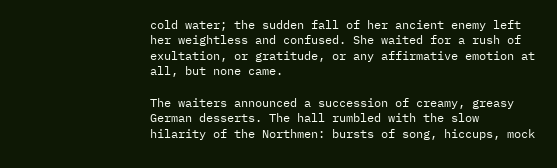cold water; the sudden fall of her ancient enemy left her weightless and confused. She waited for a rush of exultation, or gratitude, or any affirmative emotion at all, but none came.

The waiters announced a succession of creamy, greasy German desserts. The hall rumbled with the slow hilarity of the Northmen: bursts of song, hiccups, mock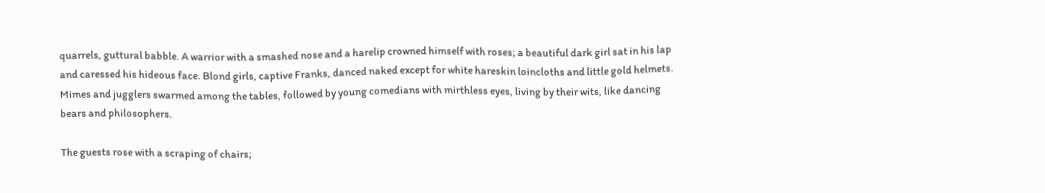quarrels, guttural babble. A warrior with a smashed nose and a harelip crowned himself with roses; a beautiful dark girl sat in his lap and caressed his hideous face. Blond girls, captive Franks, danced naked except for white hareskin loincloths and little gold helmets. Mimes and jugglers swarmed among the tables, followed by young comedians with mirthless eyes, living by their wits, like dancing bears and philosophers.

The guests rose with a scraping of chairs;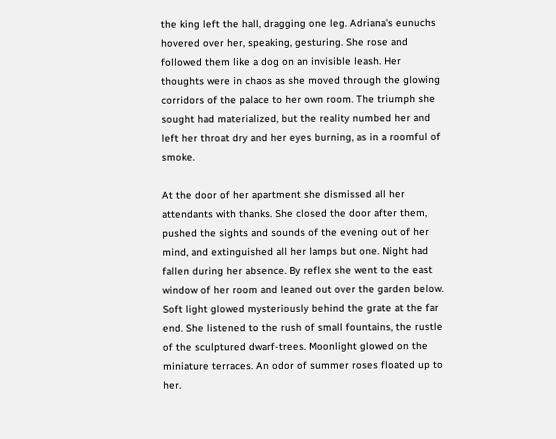the king left the hall, dragging one leg. Adriana’s eunuchs hovered over her, speaking, gesturing. She rose and followed them like a dog on an invisible leash. Her thoughts were in chaos as she moved through the glowing corridors of the palace to her own room. The triumph she sought had materialized, but the reality numbed her and left her throat dry and her eyes burning, as in a roomful of smoke.

At the door of her apartment she dismissed all her attendants with thanks. She closed the door after them, pushed the sights and sounds of the evening out of her mind, and extinguished all her lamps but one. Night had fallen during her absence. By reflex she went to the east window of her room and leaned out over the garden below. Soft light glowed mysteriously behind the grate at the far end. She listened to the rush of small fountains, the rustle of the sculptured dwarf-trees. Moonlight glowed on the miniature terraces. An odor of summer roses floated up to her.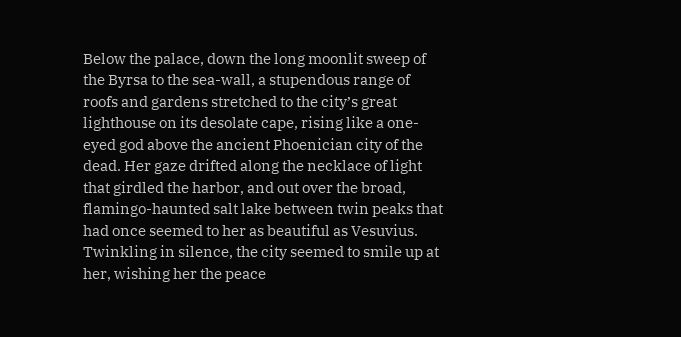Below the palace, down the long moonlit sweep of the Byrsa to the sea-wall, a stupendous range of roofs and gardens stretched to the city’s great lighthouse on its desolate cape, rising like a one-eyed god above the ancient Phoenician city of the dead. Her gaze drifted along the necklace of light that girdled the harbor, and out over the broad, flamingo-haunted salt lake between twin peaks that had once seemed to her as beautiful as Vesuvius. Twinkling in silence, the city seemed to smile up at her, wishing her the peace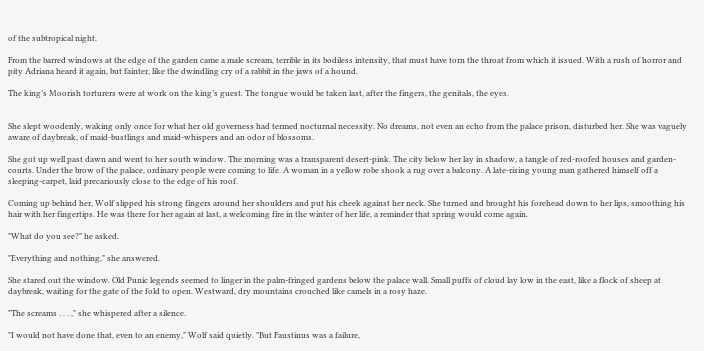of the subtropical night.

From the barred windows at the edge of the garden came a male scream, terrible in its bodiless intensity, that must have torn the throat from which it issued. With a rush of horror and pity Adriana heard it again, but fainter, like the dwindling cry of a rabbit in the jaws of a hound.

The king’s Moorish torturers were at work on the king’s guest. The tongue would be taken last, after the fingers, the genitals, the eyes.


She slept woodenly, waking only once for what her old governess had termed nocturnal necessity. No dreams, not even an echo from the palace prison, disturbed her. She was vaguely aware of daybreak, of maid-bustlings and maid-whispers and an odor of blossoms.

She got up well past dawn and went to her south window. The morning was a transparent desert-pink. The city below her lay in shadow, a tangle of red-roofed houses and garden-courts. Under the brow of the palace, ordinary people were coming to life. A woman in a yellow robe shook a rug over a balcony. A late-rising young man gathered himself off a sleeping-carpet, laid precariously close to the edge of his roof.

Coming up behind her, Wolf slipped his strong fingers around her shoulders and put his cheek against her neck. She turned and brought his forehead down to her lips, smoothing his hair with her fingertips. He was there for her again at last, a welcoming fire in the winter of her life, a reminder that spring would come again.

"What do you see?" he asked.

"Everything and nothing," she answered.

She stared out the window. Old Punic legends seemed to linger in the palm-fringed gardens below the palace wall. Small puffs of cloud lay low in the east, like a flock of sheep at daybreak, waiting for the gate of the fold to open. Westward, dry mountains crouched like camels in a rosy haze.

"The screams . . . ," she whispered after a silence.

"I would not have done that, even to an enemy," Wolf said quietly. "But Faustinus was a failure,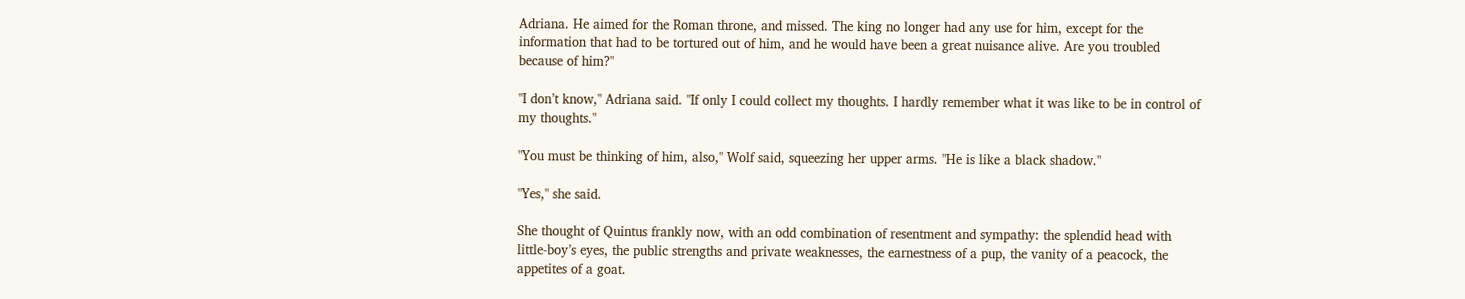Adriana. He aimed for the Roman throne, and missed. The king no longer had any use for him, except for the information that had to be tortured out of him, and he would have been a great nuisance alive. Are you troubled because of him?"

"I don’t know," Adriana said. "If only I could collect my thoughts. I hardly remember what it was like to be in control of my thoughts."

"You must be thinking of him, also," Wolf said, squeezing her upper arms. "He is like a black shadow."

"Yes," she said.

She thought of Quintus frankly now, with an odd combination of resentment and sympathy: the splendid head with little-boy’s eyes, the public strengths and private weaknesses, the earnestness of a pup, the vanity of a peacock, the appetites of a goat.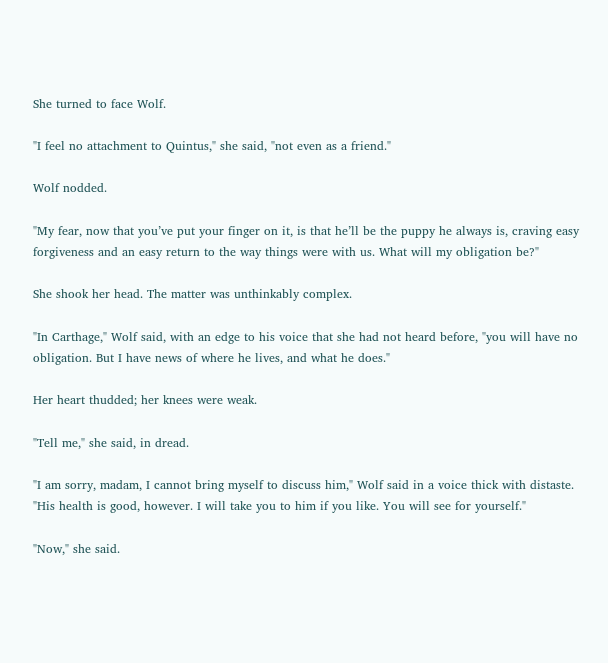She turned to face Wolf.

"I feel no attachment to Quintus," she said, "not even as a friend."

Wolf nodded.

"My fear, now that you’ve put your finger on it, is that he’ll be the puppy he always is, craving easy forgiveness and an easy return to the way things were with us. What will my obligation be?"

She shook her head. The matter was unthinkably complex.

"In Carthage," Wolf said, with an edge to his voice that she had not heard before, "you will have no obligation. But I have news of where he lives, and what he does."

Her heart thudded; her knees were weak.

"Tell me," she said, in dread.

"I am sorry, madam, I cannot bring myself to discuss him," Wolf said in a voice thick with distaste. "His health is good, however. I will take you to him if you like. You will see for yourself."

"Now," she said.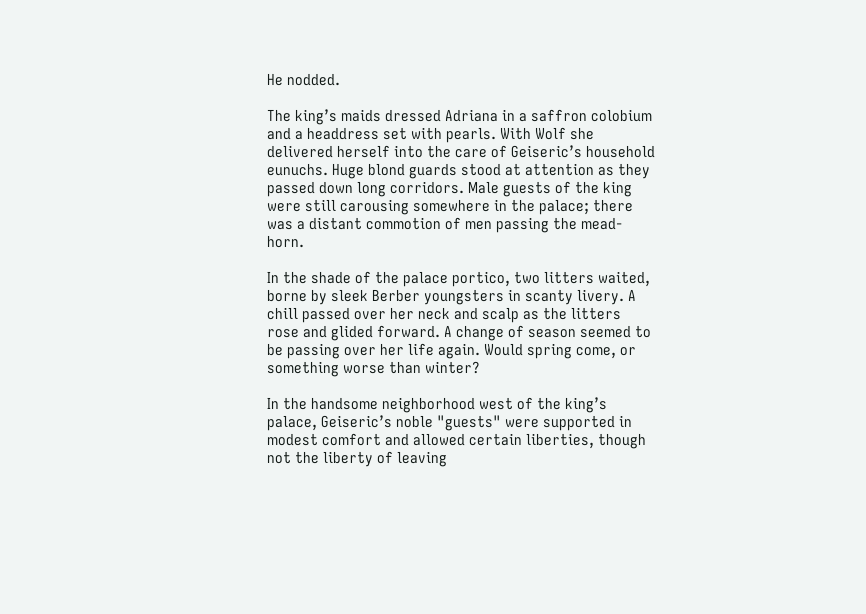He nodded.

The king’s maids dressed Adriana in a saffron colobium and a headdress set with pearls. With Wolf she delivered herself into the care of Geiseric’s household eunuchs. Huge blond guards stood at attention as they passed down long corridors. Male guests of the king were still carousing somewhere in the palace; there was a distant commotion of men passing the mead-horn.

In the shade of the palace portico, two litters waited, borne by sleek Berber youngsters in scanty livery. A chill passed over her neck and scalp as the litters rose and glided forward. A change of season seemed to be passing over her life again. Would spring come, or something worse than winter?

In the handsome neighborhood west of the king’s palace, Geiseric’s noble "guests" were supported in modest comfort and allowed certain liberties, though not the liberty of leaving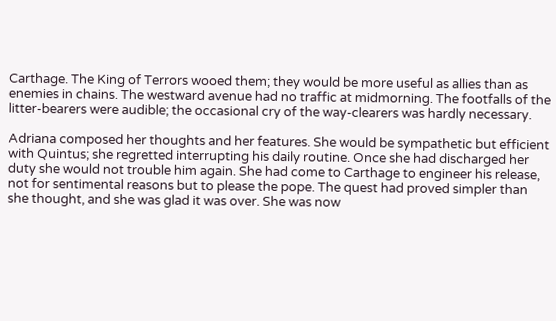Carthage. The King of Terrors wooed them; they would be more useful as allies than as enemies in chains. The westward avenue had no traffic at midmorning. The footfalls of the litter-bearers were audible; the occasional cry of the way-clearers was hardly necessary.

Adriana composed her thoughts and her features. She would be sympathetic but efficient with Quintus; she regretted interrupting his daily routine. Once she had discharged her duty she would not trouble him again. She had come to Carthage to engineer his release, not for sentimental reasons but to please the pope. The quest had proved simpler than she thought, and she was glad it was over. She was now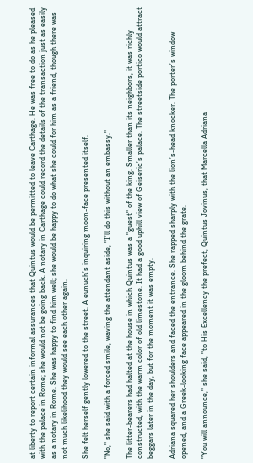at liberty to report certain informal assurances that Quintus would be permitted to leave Carthage. He was free to do as he pleased with the palace in Rome; she would not be going back. A notary in Carthage could record the details of the transaction just as easily as a notary in Rome. She was happy to find him well; she would be happy to do what she could for him as a friend, though there was not much likelihood they would see each other again.

She felt herself gently lowered to the street. A eunuch’s inquiring moon-face presented itself.

"No," she said with a forced smile, waving the attendant aside, "I’ll do this without an embassy."

The litter-bearers had halted at the house in which Quintus was a "guest" of the king. Smaller than its neighbors, it was richly constructed, with the warm color of old limestone. It had a good uphill view of Geiseric’s palace. The streetside portico would attract beggars later in the day, but for the moment it was empty.

Adriana squared her shoulders and faced the entrance. She rapped sharply with the lion’s-head knocker. The porter’s window opened, and a Greek-looking face appeared in the gloom behind the grate.

"You will announce," she said, "to His Excellency the prefect, Quintus Jovinus, that Marcella Adriana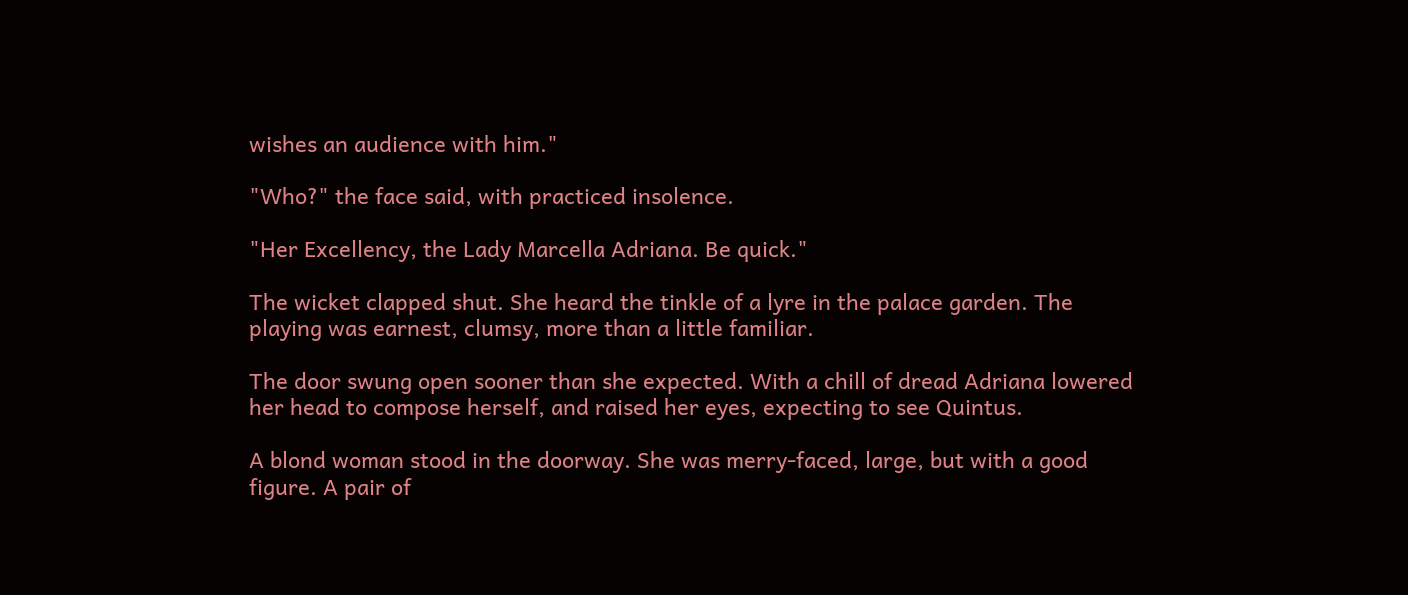wishes an audience with him."

"Who?" the face said, with practiced insolence.

"Her Excellency, the Lady Marcella Adriana. Be quick."

The wicket clapped shut. She heard the tinkle of a lyre in the palace garden. The playing was earnest, clumsy, more than a little familiar.

The door swung open sooner than she expected. With a chill of dread Adriana lowered her head to compose herself, and raised her eyes, expecting to see Quintus.

A blond woman stood in the doorway. She was merry-faced, large, but with a good figure. A pair of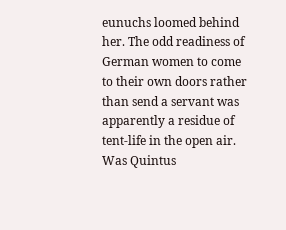eunuchs loomed behind her. The odd readiness of German women to come to their own doors rather than send a servant was apparently a residue of tent-life in the open air. Was Quintus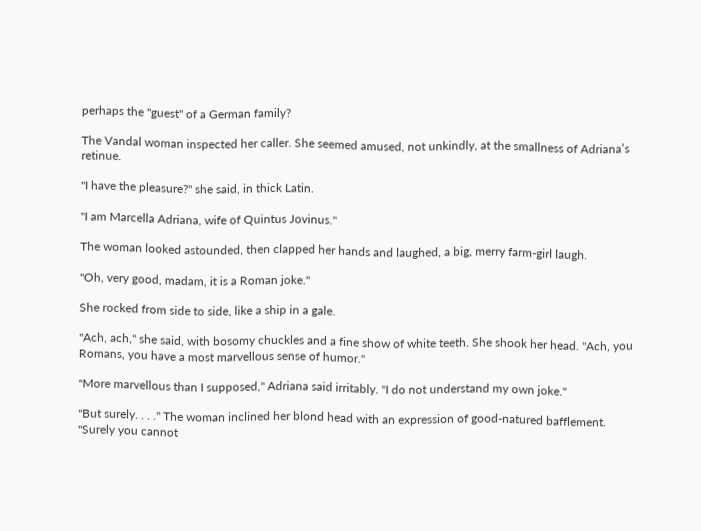perhaps the "guest" of a German family?

The Vandal woman inspected her caller. She seemed amused, not unkindly, at the smallness of Adriana’s retinue.

"I have the pleasure?" she said, in thick Latin.

"I am Marcella Adriana, wife of Quintus Jovinus."

The woman looked astounded, then clapped her hands and laughed, a big, merry farm-girl laugh.

"Oh, very good, madam, it is a Roman joke."

She rocked from side to side, like a ship in a gale.

"Ach, ach," she said, with bosomy chuckles and a fine show of white teeth. She shook her head. "Ach, you Romans, you have a most marvellous sense of humor."

"More marvellous than I supposed," Adriana said irritably. "I do not understand my own joke."

"But surely. . . ." The woman inclined her blond head with an expression of good-natured bafflement. "Surely you cannot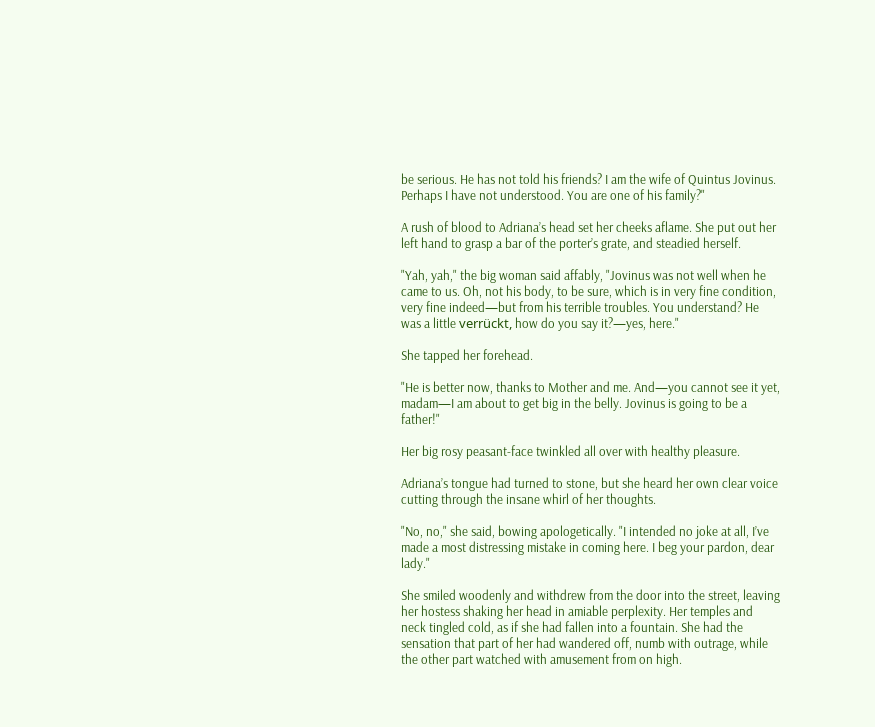be serious. He has not told his friends? I am the wife of Quintus Jovinus. Perhaps I have not understood. You are one of his family?"

A rush of blood to Adriana’s head set her cheeks aflame. She put out her left hand to grasp a bar of the porter’s grate, and steadied herself.

"Yah, yah," the big woman said affably, "Jovinus was not well when he came to us. Oh, not his body, to be sure, which is in very fine condition, very fine indeed—but from his terrible troubles. You understand? He was a little verrückt, how do you say it?—yes, here."

She tapped her forehead.

"He is better now, thanks to Mother and me. And—you cannot see it yet, madam—I am about to get big in the belly. Jovinus is going to be a father!"

Her big rosy peasant-face twinkled all over with healthy pleasure.

Adriana’s tongue had turned to stone, but she heard her own clear voice cutting through the insane whirl of her thoughts.

"No, no," she said, bowing apologetically. "I intended no joke at all, I’ve made a most distressing mistake in coming here. I beg your pardon, dear lady."

She smiled woodenly and withdrew from the door into the street, leaving her hostess shaking her head in amiable perplexity. Her temples and neck tingled cold, as if she had fallen into a fountain. She had the sensation that part of her had wandered off, numb with outrage, while the other part watched with amusement from on high.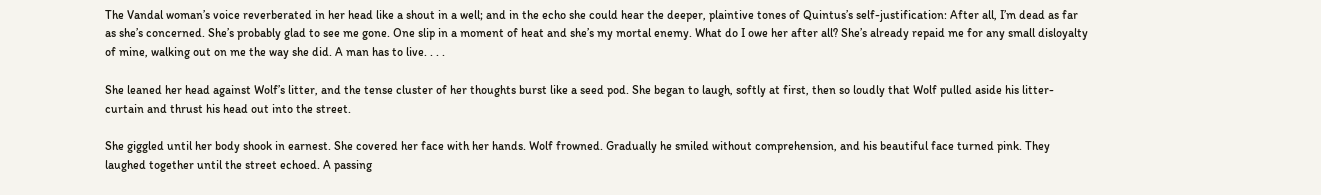The Vandal woman’s voice reverberated in her head like a shout in a well; and in the echo she could hear the deeper, plaintive tones of Quintus’s self-justification: After all, I’m dead as far as she’s concerned. She’s probably glad to see me gone. One slip in a moment of heat and she’s my mortal enemy. What do I owe her after all? She’s already repaid me for any small disloyalty of mine, walking out on me the way she did. A man has to live. . . .

She leaned her head against Wolf’s litter, and the tense cluster of her thoughts burst like a seed pod. She began to laugh, softly at first, then so loudly that Wolf pulled aside his litter-curtain and thrust his head out into the street.

She giggled until her body shook in earnest. She covered her face with her hands. Wolf frowned. Gradually he smiled without comprehension, and his beautiful face turned pink. They laughed together until the street echoed. A passing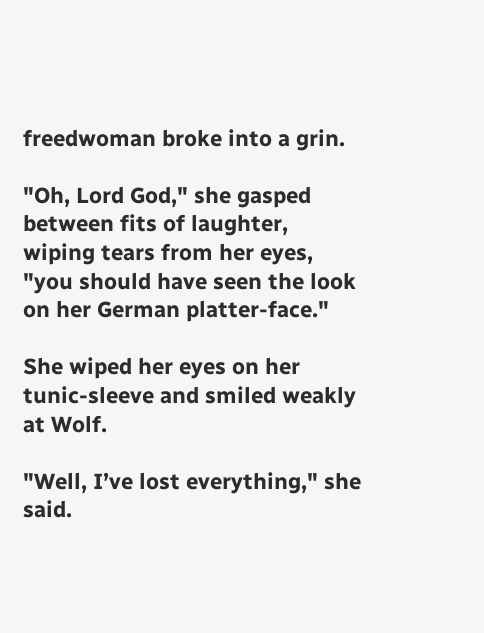freedwoman broke into a grin.

"Oh, Lord God," she gasped between fits of laughter, wiping tears from her eyes, "you should have seen the look on her German platter-face."

She wiped her eyes on her tunic-sleeve and smiled weakly at Wolf.

"Well, I’ve lost everything," she said.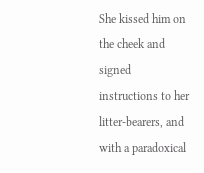She kissed him on the cheek and signed instructions to her litter-bearers, and with a paradoxical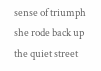sense of triumph she rode back up the quiet street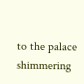to the palace shimmering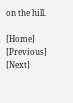on the hill.

[Home] [Previous] [Next]